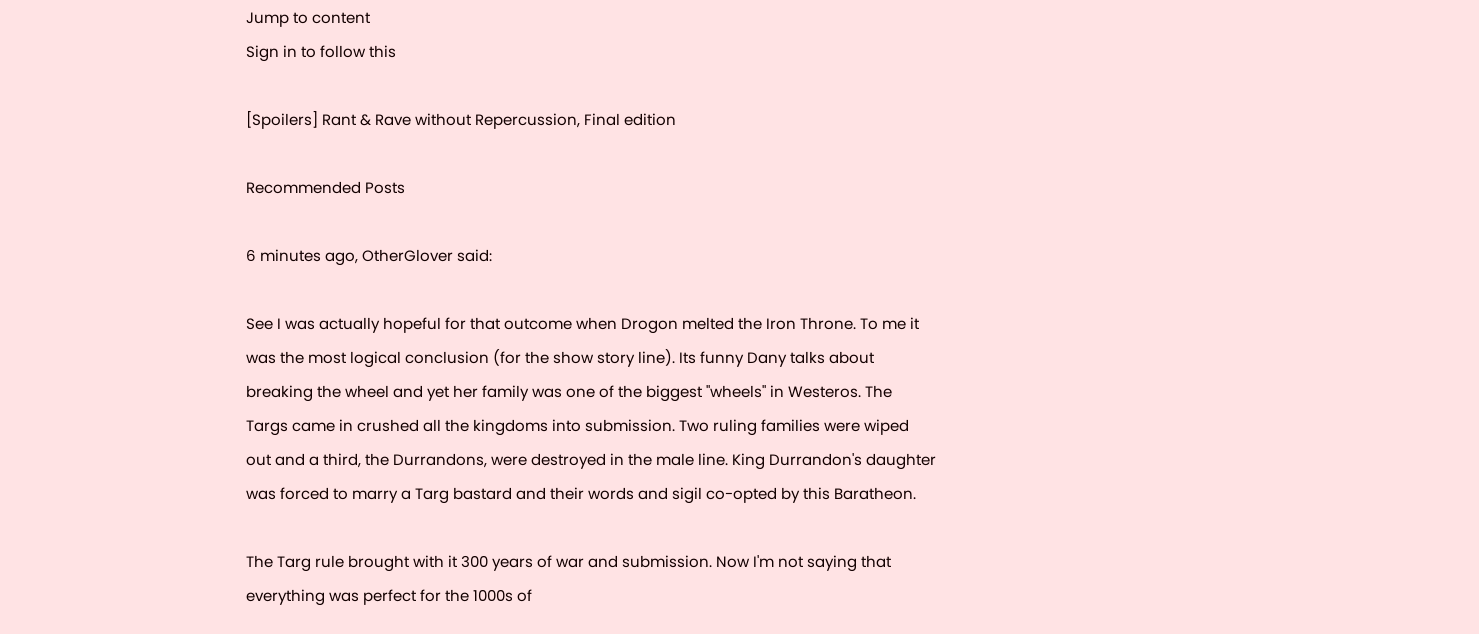Jump to content
Sign in to follow this

[Spoilers] Rant & Rave without Repercussion, Final edition

Recommended Posts

6 minutes ago, OtherGlover said:

See I was actually hopeful for that outcome when Drogon melted the Iron Throne. To me it was the most logical conclusion (for the show story line). Its funny Dany talks about breaking the wheel and yet her family was one of the biggest "wheels" in Westeros. The Targs came in crushed all the kingdoms into submission. Two ruling families were wiped out and a third, the Durrandons, were destroyed in the male line. King Durrandon's daughter was forced to marry a Targ bastard and their words and sigil co-opted by this Baratheon.

The Targ rule brought with it 300 years of war and submission. Now I'm not saying that everything was perfect for the 1000s of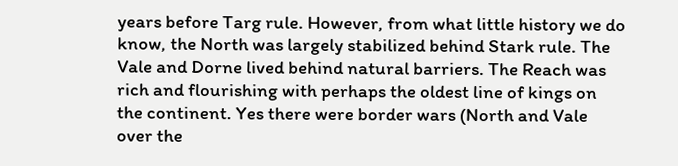years before Targ rule. However, from what little history we do know, the North was largely stabilized behind Stark rule. The Vale and Dorne lived behind natural barriers. The Reach was rich and flourishing with perhaps the oldest line of kings on the continent. Yes there were border wars (North and Vale over the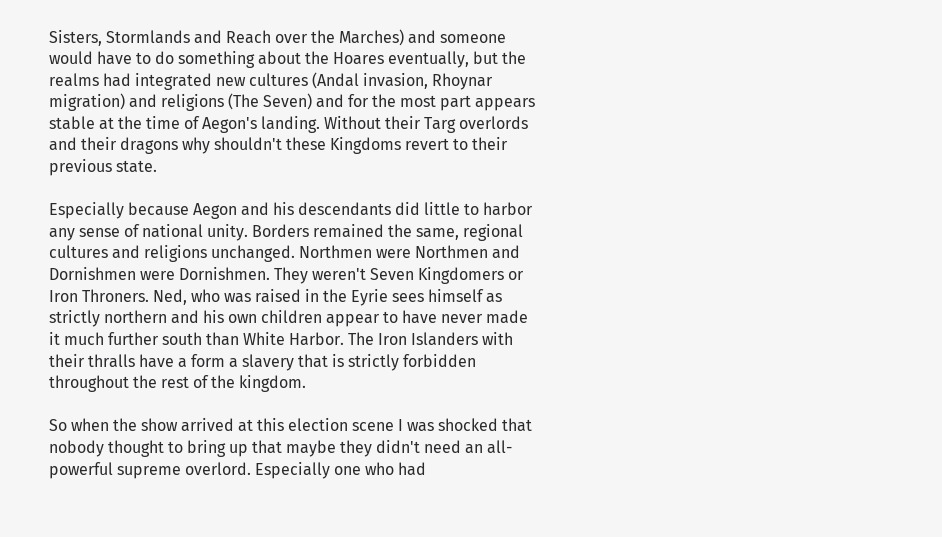Sisters, Stormlands and Reach over the Marches) and someone would have to do something about the Hoares eventually, but the realms had integrated new cultures (Andal invasion, Rhoynar migration) and religions (The Seven) and for the most part appears stable at the time of Aegon's landing. Without their Targ overlords and their dragons why shouldn't these Kingdoms revert to their previous state.

Especially because Aegon and his descendants did little to harbor any sense of national unity. Borders remained the same, regional cultures and religions unchanged. Northmen were Northmen and Dornishmen were Dornishmen. They weren't Seven Kingdomers or Iron Throners. Ned, who was raised in the Eyrie sees himself as strictly northern and his own children appear to have never made it much further south than White Harbor. The Iron Islanders with their thralls have a form a slavery that is strictly forbidden throughout the rest of the kingdom.

So when the show arrived at this election scene I was shocked that nobody thought to bring up that maybe they didn't need an all-powerful supreme overlord. Especially one who had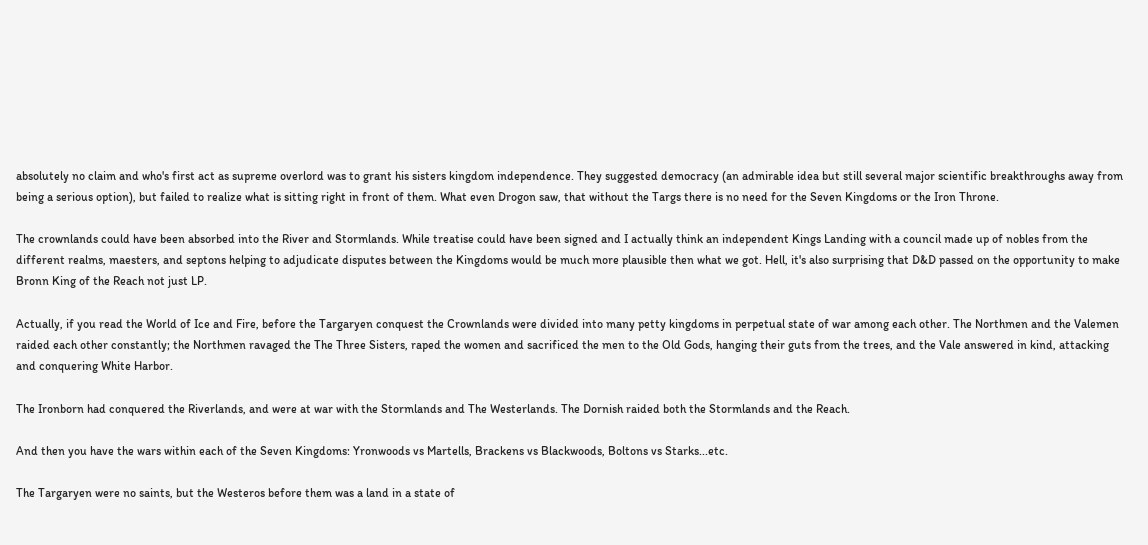absolutely no claim and who's first act as supreme overlord was to grant his sisters kingdom independence. They suggested democracy (an admirable idea but still several major scientific breakthroughs away from being a serious option), but failed to realize what is sitting right in front of them. What even Drogon saw, that without the Targs there is no need for the Seven Kingdoms or the Iron Throne.

The crownlands could have been absorbed into the River and Stormlands. While treatise could have been signed and I actually think an independent Kings Landing with a council made up of nobles from the different realms, maesters, and septons helping to adjudicate disputes between the Kingdoms would be much more plausible then what we got. Hell, it's also surprising that D&D passed on the opportunity to make Bronn King of the Reach not just LP.

Actually, if you read the World of Ice and Fire, before the Targaryen conquest the Crownlands were divided into many petty kingdoms in perpetual state of war among each other. The Northmen and the Valemen raided each other constantly; the Northmen ravaged the The Three Sisters, raped the women and sacrificed the men to the Old Gods, hanging their guts from the trees, and the Vale answered in kind, attacking and conquering White Harbor.

The Ironborn had conquered the Riverlands, and were at war with the Stormlands and The Westerlands. The Dornish raided both the Stormlands and the Reach.

And then you have the wars within each of the Seven Kingdoms: Yronwoods vs Martells, Brackens vs Blackwoods, Boltons vs Starks...etc.

The Targaryen were no saints, but the Westeros before them was a land in a state of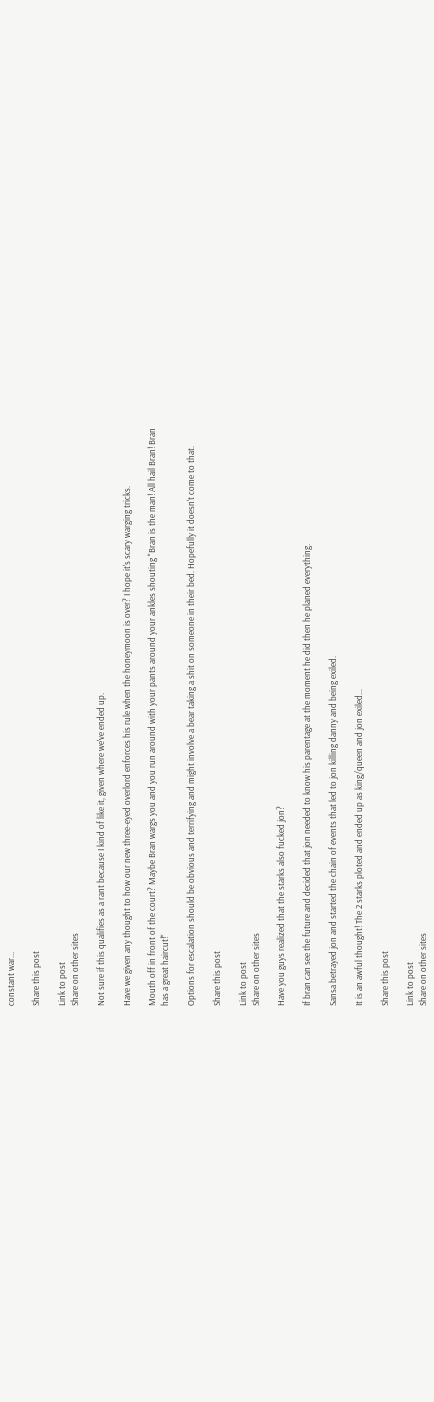constant war...

Share this post

Link to post
Share on other sites

Not sure if this qualifies as a rant because I kind of like it, given where we've ended up.

Have we given any thought to how our new three-eyed overlord enforces his rule when the honeymoon is over? I hope it's scary warging tricks.

Mouth off in front of the court? Maybe Bran wargs you and you run around with your pants around your ankles shouting "Bran is the man! All hail Bran! Bran has a great haircut!"

Options for escalation should be obvious and terrifying and might involve a bear taking a shit on someone in their bed. Hopefully it doesn't come to that.

Share this post

Link to post
Share on other sites

Have you guys realized that the starks also fucked jon?

If bran can see the future and decided that jon needed to know his parentage at the moment he did then he planed everything.

Sansa betrayed jon and started the chain of events that led to jon killing danny and being exiled.

It is an awful thought! The 2 starks ploted and ended up as king/queen and jon exiled...

Share this post

Link to post
Share on other sites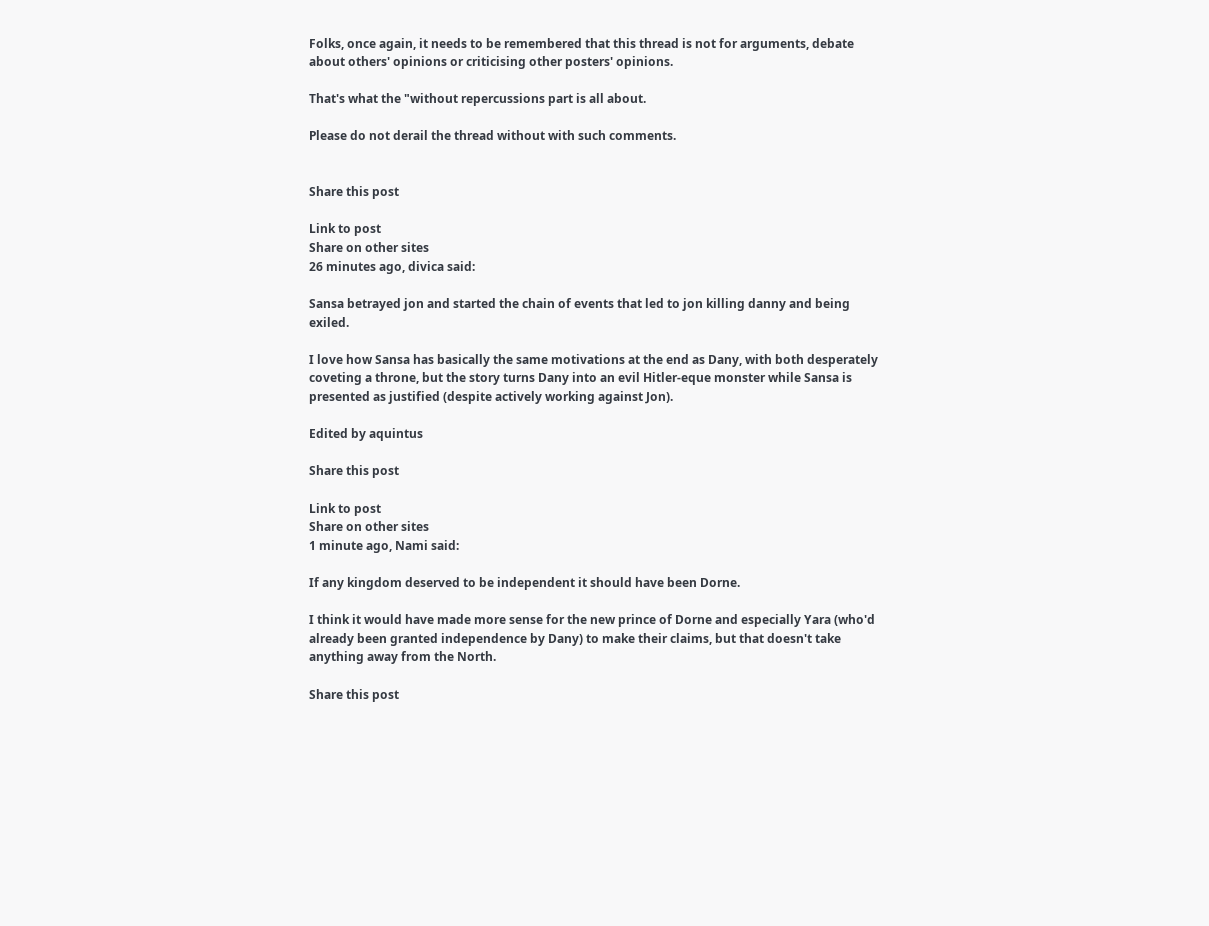Folks, once again, it needs to be remembered that this thread is not for arguments, debate about others' opinions or criticising other posters' opinions.

That's what the "without repercussions part is all about.

Please do not derail the thread without with such comments.


Share this post

Link to post
Share on other sites
26 minutes ago, divica said:

Sansa betrayed jon and started the chain of events that led to jon killing danny and being exiled.

I love how Sansa has basically the same motivations at the end as Dany, with both desperately coveting a throne, but the story turns Dany into an evil Hitler-eque monster while Sansa is presented as justified (despite actively working against Jon).

Edited by aquintus

Share this post

Link to post
Share on other sites
1 minute ago, Nami said:

If any kingdom deserved to be independent it should have been Dorne.

I think it would have made more sense for the new prince of Dorne and especially Yara (who'd already been granted independence by Dany) to make their claims, but that doesn't take anything away from the North.

Share this post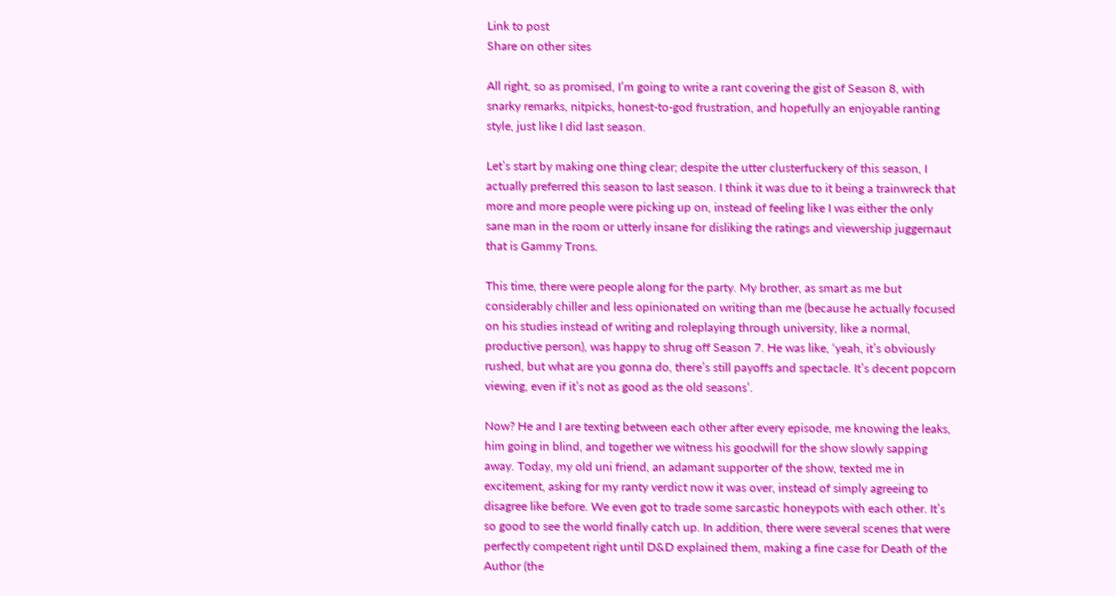Link to post
Share on other sites

All right, so as promised, I’m going to write a rant covering the gist of Season 8, with snarky remarks, nitpicks, honest-to-god frustration, and hopefully an enjoyable ranting style, just like I did last season.

Let’s start by making one thing clear; despite the utter clusterfuckery of this season, I actually preferred this season to last season. I think it was due to it being a trainwreck that more and more people were picking up on, instead of feeling like I was either the only sane man in the room or utterly insane for disliking the ratings and viewership juggernaut that is Gammy Trons.

This time, there were people along for the party. My brother, as smart as me but considerably chiller and less opinionated on writing than me (because he actually focused on his studies instead of writing and roleplaying through university, like a normal, productive person), was happy to shrug off Season 7. He was like, ‘yeah, it’s obviously rushed, but what are you gonna do, there’s still payoffs and spectacle. It’s decent popcorn viewing, even if it’s not as good as the old seasons’.

Now? He and I are texting between each other after every episode, me knowing the leaks, him going in blind, and together we witness his goodwill for the show slowly sapping away. Today, my old uni friend, an adamant supporter of the show, texted me in excitement, asking for my ranty verdict now it was over, instead of simply agreeing to disagree like before. We even got to trade some sarcastic honeypots with each other. It’s so good to see the world finally catch up. In addition, there were several scenes that were perfectly competent right until D&D explained them, making a fine case for Death of the Author (the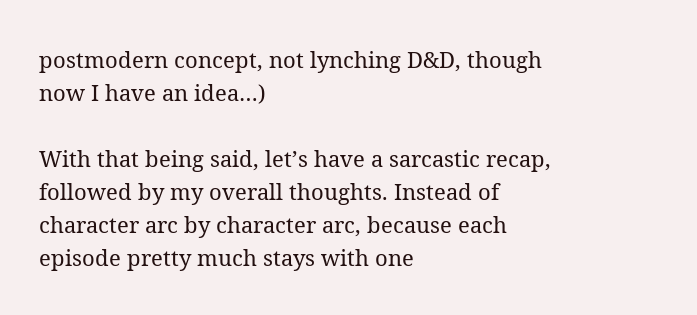postmodern concept, not lynching D&D, though now I have an idea…)

With that being said, let’s have a sarcastic recap, followed by my overall thoughts. Instead of character arc by character arc, because each episode pretty much stays with one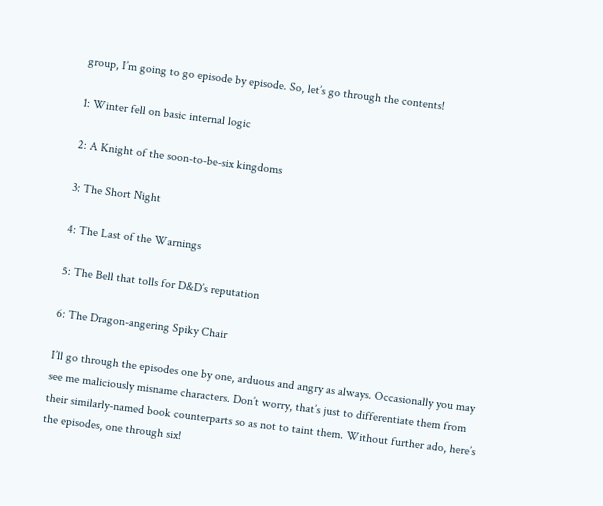group, I’m going to go episode by episode. So, let’s go through the contents!

1: Winter fell on basic internal logic

2: A Knight of the soon-to-be-six kingdoms

3: The Short Night

4: The Last of the Warnings

5: The Bell that tolls for D&D’s reputation

6: The Dragon-angering Spiky Chair

I’ll go through the episodes one by one, arduous and angry as always. Occasionally you may see me maliciously misname characters. Don’t worry, that’s just to differentiate them from their similarly-named book counterparts so as not to taint them. Without further ado, here’s the episodes, one through six!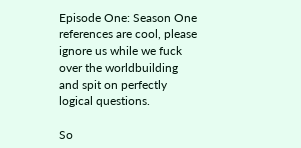Episode One: Season One references are cool, please ignore us while we fuck over the worldbuilding and spit on perfectly logical questions.

So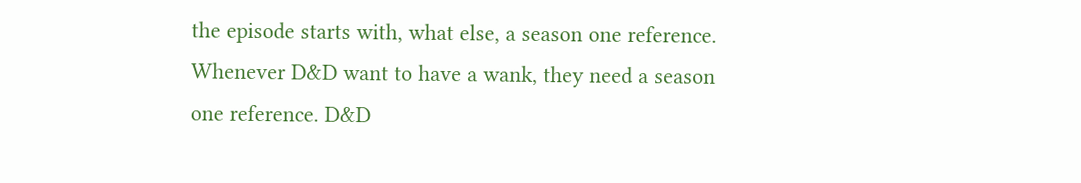the episode starts with, what else, a season one reference. Whenever D&D want to have a wank, they need a season one reference. D&D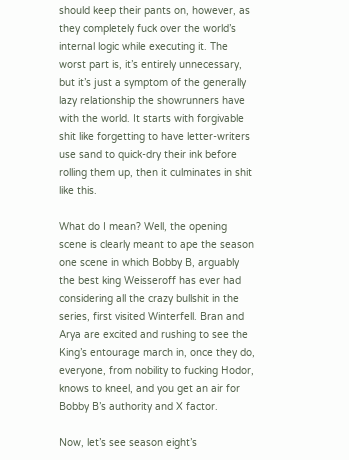should keep their pants on, however, as they completely fuck over the world’s internal logic while executing it. The worst part is, it’s entirely unnecessary, but it’s just a symptom of the generally lazy relationship the showrunners have with the world. It starts with forgivable shit like forgetting to have letter-writers use sand to quick-dry their ink before rolling them up, then it culminates in shit like this.

What do I mean? Well, the opening scene is clearly meant to ape the season one scene in which Bobby B, arguably the best king Weisseroff has ever had considering all the crazy bullshit in the series, first visited Winterfell. Bran and Arya are excited and rushing to see the King’s entourage march in, once they do, everyone, from nobility to fucking Hodor, knows to kneel, and you get an air for Bobby B’s authority and X factor.

Now, let’s see season eight’s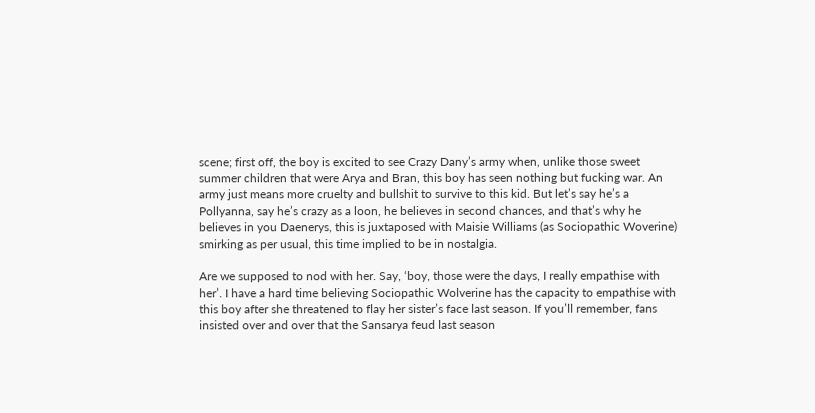scene; first off, the boy is excited to see Crazy Dany’s army when, unlike those sweet summer children that were Arya and Bran, this boy has seen nothing but fucking war. An army just means more cruelty and bullshit to survive to this kid. But let’s say he’s a Pollyanna, say he’s crazy as a loon, he believes in second chances, and that’s why he believes in you Daenerys, this is juxtaposed with Maisie Williams (as Sociopathic Woverine) smirking as per usual, this time implied to be in nostalgia.

Are we supposed to nod with her. Say, ‘boy, those were the days, I really empathise with her’. I have a hard time believing Sociopathic Wolverine has the capacity to empathise with this boy after she threatened to flay her sister’s face last season. If you’ll remember, fans insisted over and over that the Sansarya feud last season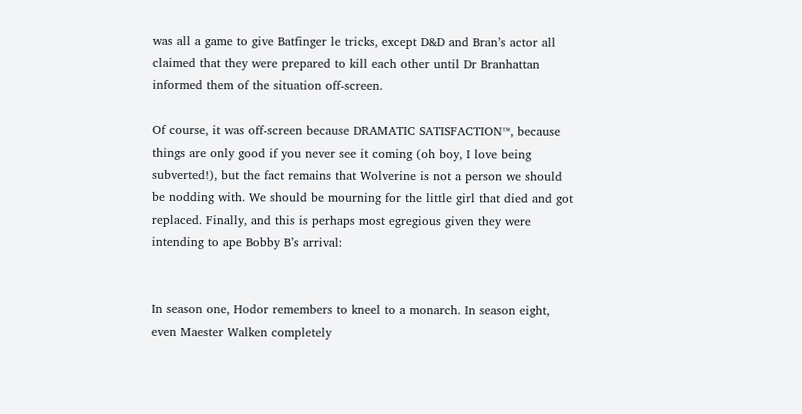was all a game to give Batfinger le tricks, except D&D and Bran’s actor all claimed that they were prepared to kill each other until Dr Branhattan informed them of the situation off-screen.

Of course, it was off-screen because DRAMATIC SATISFACTION™, because things are only good if you never see it coming (oh boy, I love being subverted!), but the fact remains that Wolverine is not a person we should be nodding with. We should be mourning for the little girl that died and got replaced. Finally, and this is perhaps most egregious given they were intending to ape Bobby B’s arrival:


In season one, Hodor remembers to kneel to a monarch. In season eight, even Maester Walken completely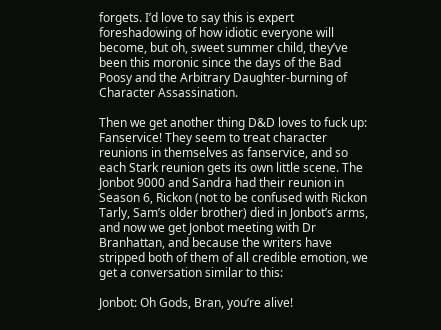forgets. I’d love to say this is expert foreshadowing of how idiotic everyone will become, but oh, sweet summer child, they’ve been this moronic since the days of the Bad Poosy and the Arbitrary Daughter-burning of Character Assassination.

Then we get another thing D&D loves to fuck up: Fanservice! They seem to treat character reunions in themselves as fanservice, and so each Stark reunion gets its own little scene. The Jonbot 9000 and Sandra had their reunion in Season 6, Rickon (not to be confused with Rickon Tarly, Sam’s older brother) died in Jonbot’s arms, and now we get Jonbot meeting with Dr Branhattan, and because the writers have stripped both of them of all credible emotion, we get a conversation similar to this:

Jonbot: Oh Gods, Bran, you’re alive!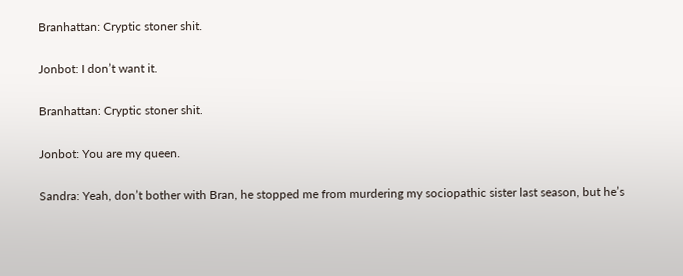Branhattan: Cryptic stoner shit.

Jonbot: I don’t want it.

Branhattan: Cryptic stoner shit.

Jonbot: You are my queen.

Sandra: Yeah, don’t bother with Bran, he stopped me from murdering my sociopathic sister last season, but he’s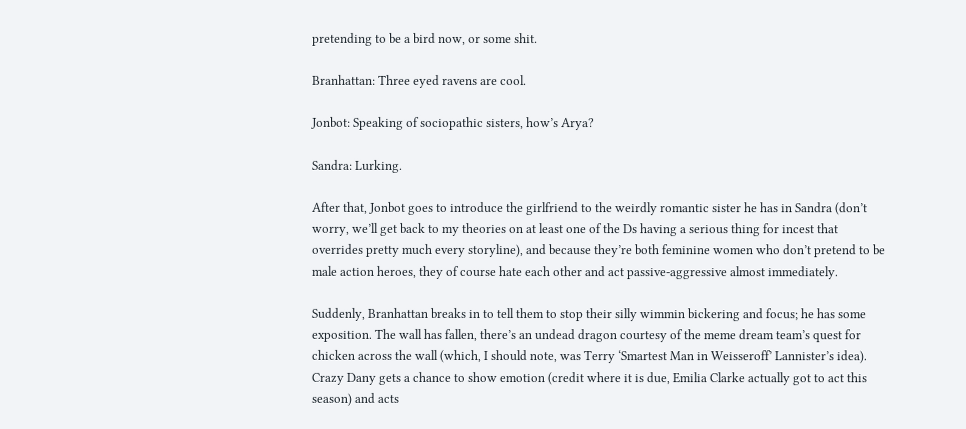pretending to be a bird now, or some shit.

Branhattan: Three eyed ravens are cool.

Jonbot: Speaking of sociopathic sisters, how’s Arya?

Sandra: Lurking.

After that, Jonbot goes to introduce the girlfriend to the weirdly romantic sister he has in Sandra (don’t worry, we’ll get back to my theories on at least one of the Ds having a serious thing for incest that overrides pretty much every storyline), and because they’re both feminine women who don’t pretend to be male action heroes, they of course hate each other and act passive-aggressive almost immediately.

Suddenly, Branhattan breaks in to tell them to stop their silly wimmin bickering and focus; he has some exposition. The wall has fallen, there’s an undead dragon courtesy of the meme dream team’s quest for chicken across the wall (which, I should note, was Terry ‘Smartest Man in Weisseroff’ Lannister’s idea). Crazy Dany gets a chance to show emotion (credit where it is due, Emilia Clarke actually got to act this season) and acts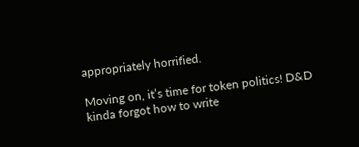appropriately horrified.

Moving on, it’s time for token politics! D&D kinda forgot how to write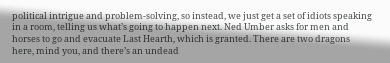political intrigue and problem-solving, so instead, we just get a set of idiots speaking in a room, telling us what’s going to happen next. Ned Umber asks for men and horses to go and evacuate Last Hearth, which is granted. There are two dragons here, mind you, and there’s an undead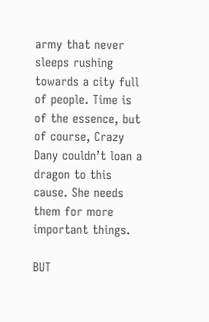army that never sleeps rushing towards a city full of people. Time is of the essence, but of course, Crazy Dany couldn’t loan a dragon to this cause. She needs them for more important things.

BUT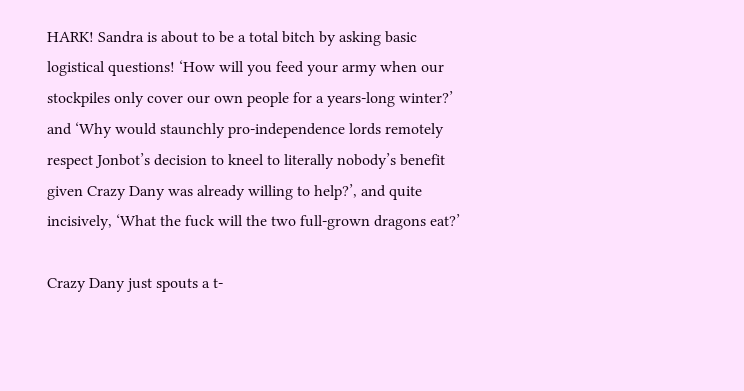HARK! Sandra is about to be a total bitch by asking basic logistical questions! ‘How will you feed your army when our stockpiles only cover our own people for a years-long winter?’ and ‘Why would staunchly pro-independence lords remotely respect Jonbot’s decision to kneel to literally nobody’s benefit given Crazy Dany was already willing to help?’, and quite incisively, ‘What the fuck will the two full-grown dragons eat?’

Crazy Dany just spouts a t-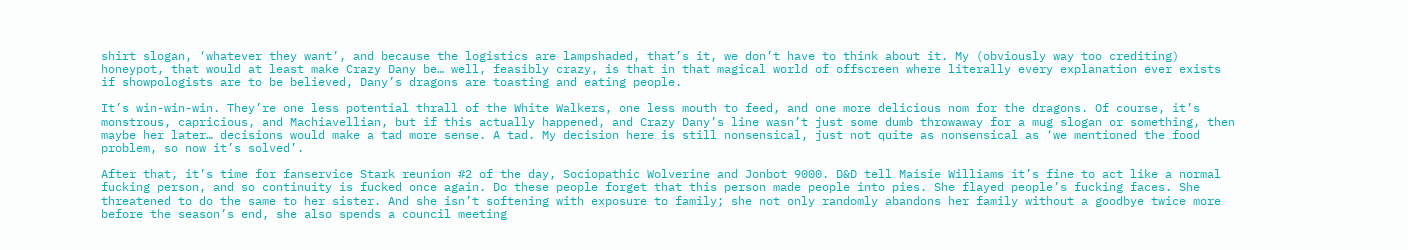shirt slogan, ‘whatever they want’, and because the logistics are lampshaded, that’s it, we don’t have to think about it. My (obviously way too crediting) honeypot, that would at least make Crazy Dany be… well, feasibly crazy, is that in that magical world of offscreen where literally every explanation ever exists if showpologists are to be believed, Dany’s dragons are toasting and eating people.

It’s win-win-win. They’re one less potential thrall of the White Walkers, one less mouth to feed, and one more delicious nom for the dragons. Of course, it’s monstrous, capricious, and Machiavellian, but if this actually happened, and Crazy Dany’s line wasn’t just some dumb throwaway for a mug slogan or something, then maybe her later… decisions would make a tad more sense. A tad. My decision here is still nonsensical, just not quite as nonsensical as ‘we mentioned the food problem, so now it’s solved’.

After that, it’s time for fanservice Stark reunion #2 of the day, Sociopathic Wolverine and Jonbot 9000. D&D tell Maisie Williams it’s fine to act like a normal fucking person, and so continuity is fucked once again. Do these people forget that this person made people into pies. She flayed people’s fucking faces. She threatened to do the same to her sister. And she isn’t softening with exposure to family; she not only randomly abandons her family without a goodbye twice more before the season’s end, she also spends a council meeting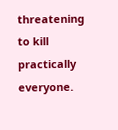threatening to kill practically everyone.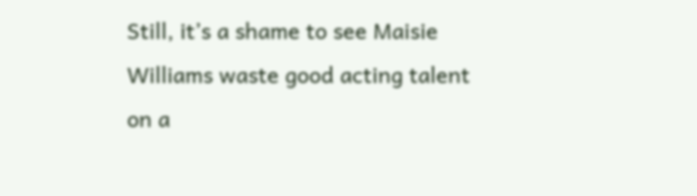Still, it’s a shame to see Maisie Williams waste good acting talent on a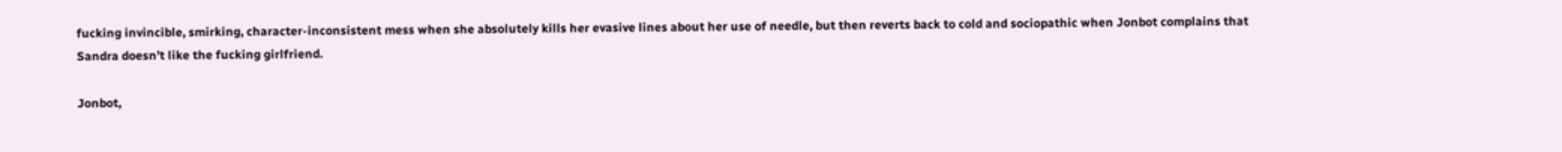fucking invincible, smirking, character-inconsistent mess when she absolutely kills her evasive lines about her use of needle, but then reverts back to cold and sociopathic when Jonbot complains that Sandra doesn’t like the fucking girlfriend.

Jonbot,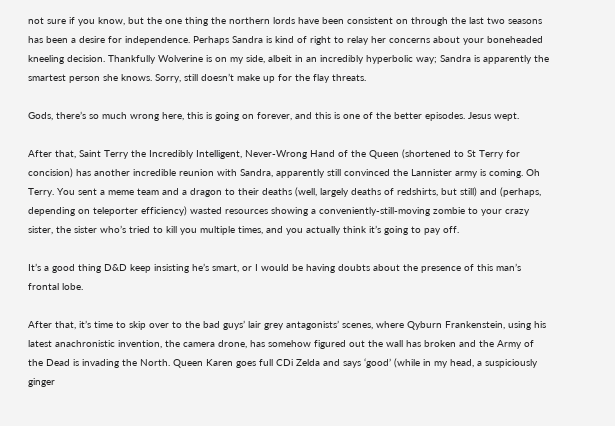not sure if you know, but the one thing the northern lords have been consistent on through the last two seasons has been a desire for independence. Perhaps Sandra is kind of right to relay her concerns about your boneheaded kneeling decision. Thankfully Wolverine is on my side, albeit in an incredibly hyperbolic way; Sandra is apparently the smartest person she knows. Sorry, still doesn’t make up for the flay threats.

Gods, there’s so much wrong here, this is going on forever, and this is one of the better episodes. Jesus wept.

After that, Saint Terry the Incredibly Intelligent, Never-Wrong Hand of the Queen (shortened to St Terry for concision) has another incredible reunion with Sandra, apparently still convinced the Lannister army is coming. Oh Terry. You sent a meme team and a dragon to their deaths (well, largely deaths of redshirts, but still) and (perhaps, depending on teleporter efficiency) wasted resources showing a conveniently-still-moving zombie to your crazy sister, the sister who’s tried to kill you multiple times, and you actually think it’s going to pay off.

It’s a good thing D&D keep insisting he’s smart, or I would be having doubts about the presence of this man’s frontal lobe.

After that, it’s time to skip over to the bad guys’ lair grey antagonists’ scenes, where Qyburn Frankenstein, using his latest anachronistic invention, the camera drone, has somehow figured out the wall has broken and the Army of the Dead is invading the North. Queen Karen goes full CDi Zelda and says ‘good’ (while in my head, a suspiciously ginger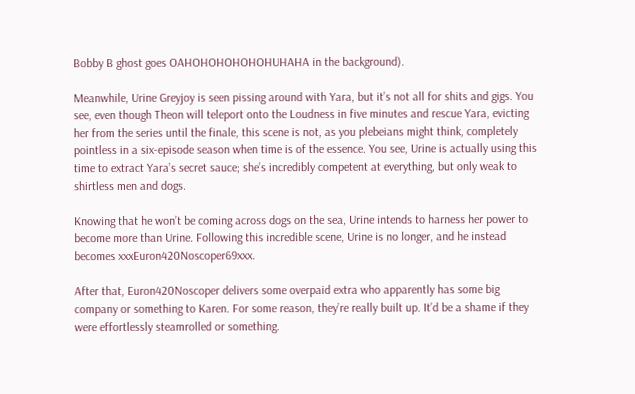Bobby B ghost goes OAHOHOHOHOHOHUHAHA in the background).

Meanwhile, Urine Greyjoy is seen pissing around with Yara, but it’s not all for shits and gigs. You see, even though Theon will teleport onto the Loudness in five minutes and rescue Yara, evicting her from the series until the finale, this scene is not, as you plebeians might think, completely pointless in a six-episode season when time is of the essence. You see, Urine is actually using this time to extract Yara’s secret sauce; she’s incredibly competent at everything, but only weak to shirtless men and dogs.

Knowing that he won’t be coming across dogs on the sea, Urine intends to harness her power to become more than Urine. Following this incredible scene, Urine is no longer, and he instead becomes xxxEuron420Noscoper69xxx.

After that, Euron420Noscoper delivers some overpaid extra who apparently has some big company or something to Karen. For some reason, they’re really built up. It’d be a shame if they were effortlessly steamrolled or something.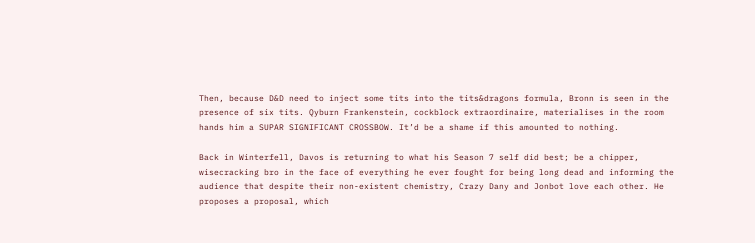Then, because D&D need to inject some tits into the tits&dragons formula, Bronn is seen in the presence of six tits. Qyburn Frankenstein, cockblock extraordinaire, materialises in the room hands him a SUPAR SIGNIFICANT CROSSBOW. It’d be a shame if this amounted to nothing.

Back in Winterfell, Davos is returning to what his Season 7 self did best; be a chipper, wisecracking bro in the face of everything he ever fought for being long dead and informing the audience that despite their non-existent chemistry, Crazy Dany and Jonbot love each other. He proposes a proposal, which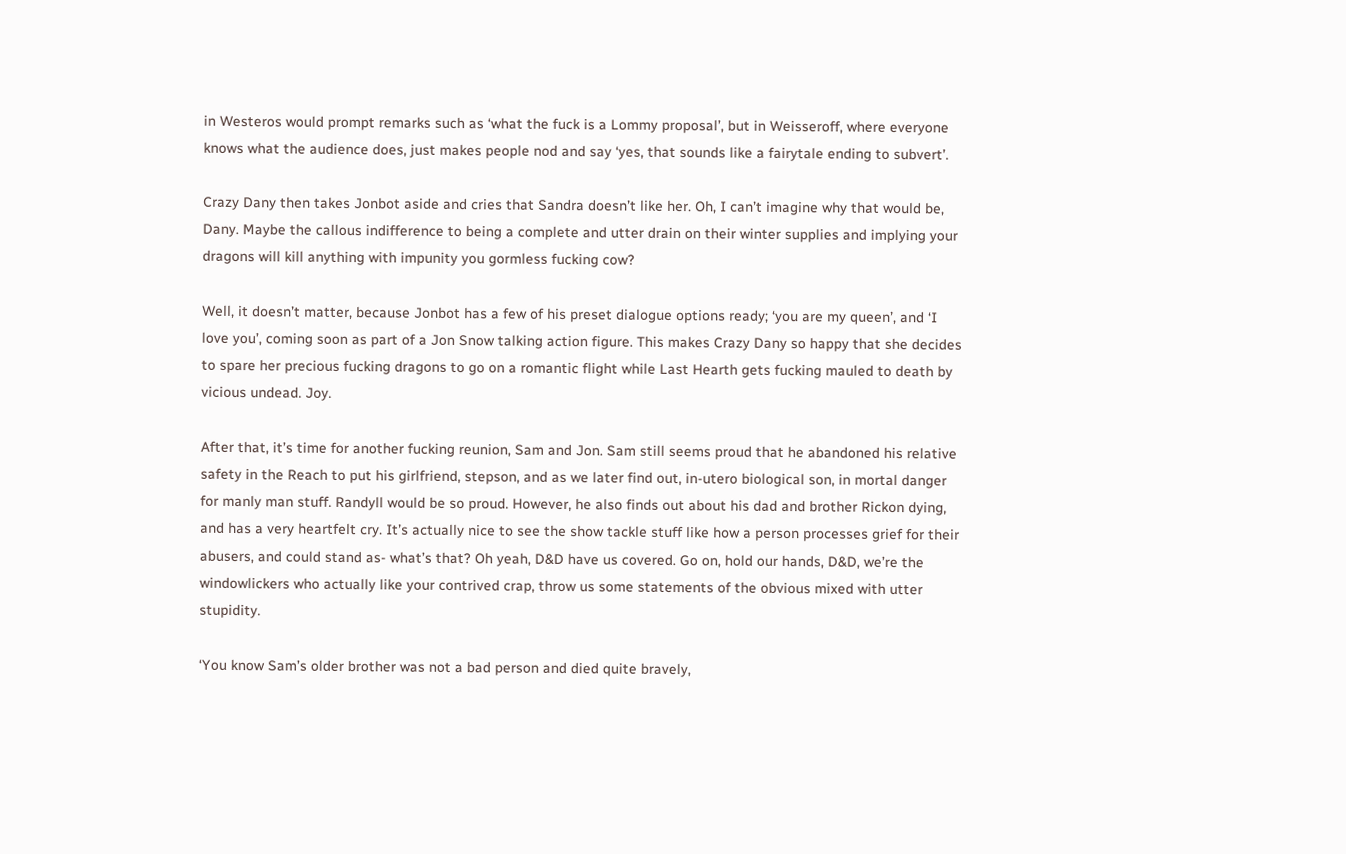in Westeros would prompt remarks such as ‘what the fuck is a Lommy proposal’, but in Weisseroff, where everyone knows what the audience does, just makes people nod and say ‘yes, that sounds like a fairytale ending to subvert’.

Crazy Dany then takes Jonbot aside and cries that Sandra doesn’t like her. Oh, I can’t imagine why that would be, Dany. Maybe the callous indifference to being a complete and utter drain on their winter supplies and implying your dragons will kill anything with impunity you gormless fucking cow?

Well, it doesn’t matter, because Jonbot has a few of his preset dialogue options ready; ‘you are my queen’, and ‘I love you’, coming soon as part of a Jon Snow talking action figure. This makes Crazy Dany so happy that she decides to spare her precious fucking dragons to go on a romantic flight while Last Hearth gets fucking mauled to death by vicious undead. Joy.

After that, it’s time for another fucking reunion, Sam and Jon. Sam still seems proud that he abandoned his relative safety in the Reach to put his girlfriend, stepson, and as we later find out, in-utero biological son, in mortal danger for manly man stuff. Randyll would be so proud. However, he also finds out about his dad and brother Rickon dying, and has a very heartfelt cry. It’s actually nice to see the show tackle stuff like how a person processes grief for their abusers, and could stand as- what’s that? Oh yeah, D&D have us covered. Go on, hold our hands, D&D, we’re the windowlickers who actually like your contrived crap, throw us some statements of the obvious mixed with utter stupidity.

‘You know Sam’s older brother was not a bad person and died quite bravely,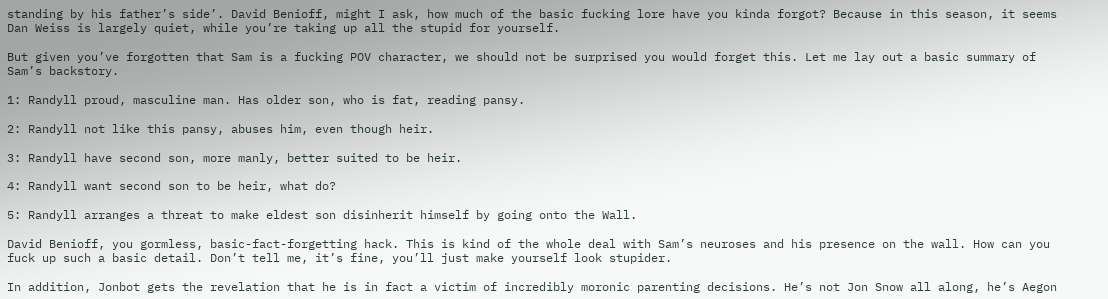standing by his father’s side’. David Benioff, might I ask, how much of the basic fucking lore have you kinda forgot? Because in this season, it seems Dan Weiss is largely quiet, while you’re taking up all the stupid for yourself.

But given you’ve forgotten that Sam is a fucking POV character, we should not be surprised you would forget this. Let me lay out a basic summary of Sam’s backstory.

1: Randyll proud, masculine man. Has older son, who is fat, reading pansy.

2: Randyll not like this pansy, abuses him, even though heir.

3: Randyll have second son, more manly, better suited to be heir.

4: Randyll want second son to be heir, what do?

5: Randyll arranges a threat to make eldest son disinherit himself by going onto the Wall.

David Benioff, you gormless, basic-fact-forgetting hack. This is kind of the whole deal with Sam’s neuroses and his presence on the wall. How can you fuck up such a basic detail. Don’t tell me, it’s fine, you’ll just make yourself look stupider.

In addition, Jonbot gets the revelation that he is in fact a victim of incredibly moronic parenting decisions. He’s not Jon Snow all along, he’s Aegon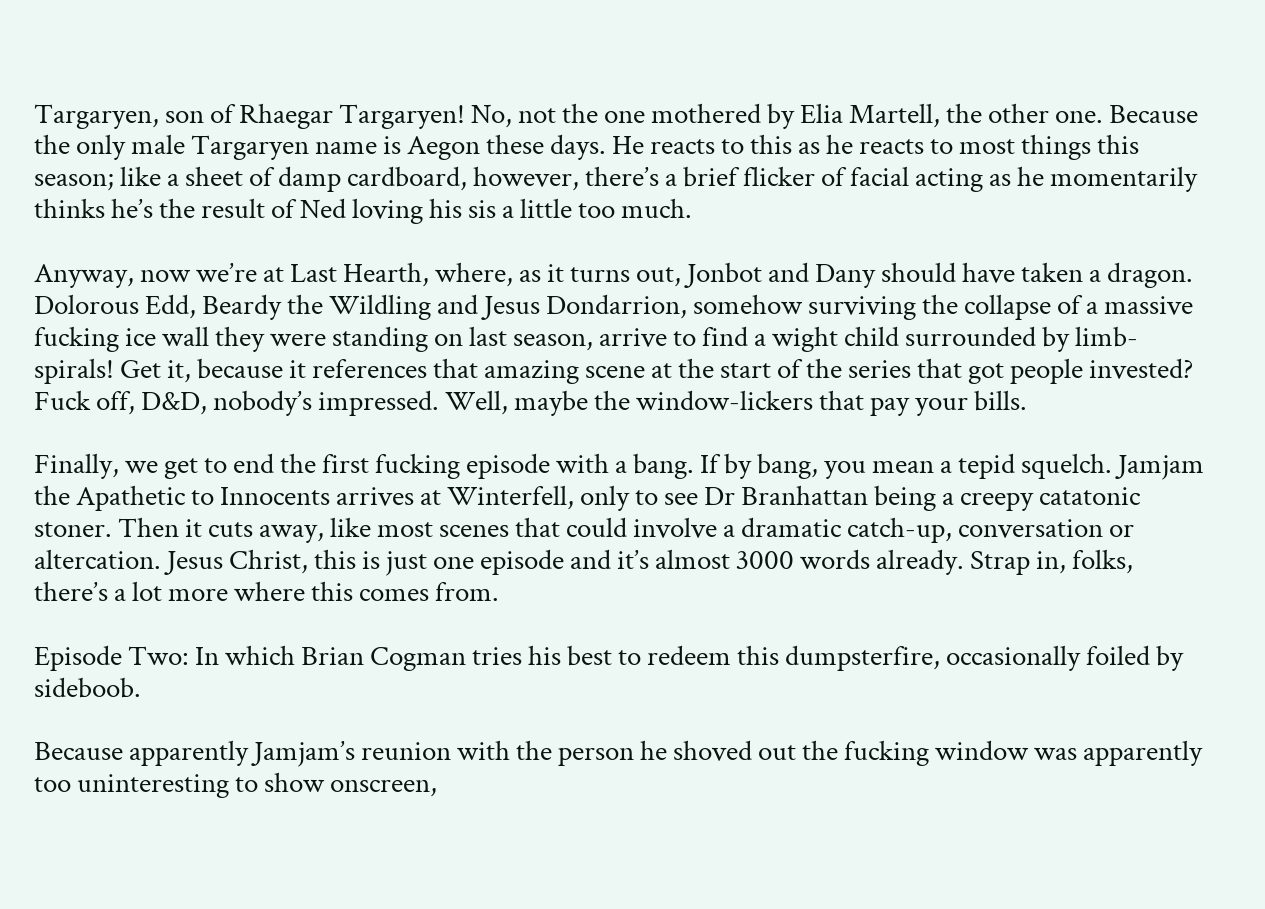Targaryen, son of Rhaegar Targaryen! No, not the one mothered by Elia Martell, the other one. Because the only male Targaryen name is Aegon these days. He reacts to this as he reacts to most things this season; like a sheet of damp cardboard, however, there’s a brief flicker of facial acting as he momentarily thinks he’s the result of Ned loving his sis a little too much.

Anyway, now we’re at Last Hearth, where, as it turns out, Jonbot and Dany should have taken a dragon. Dolorous Edd, Beardy the Wildling and Jesus Dondarrion, somehow surviving the collapse of a massive fucking ice wall they were standing on last season, arrive to find a wight child surrounded by limb-spirals! Get it, because it references that amazing scene at the start of the series that got people invested? Fuck off, D&D, nobody’s impressed. Well, maybe the window-lickers that pay your bills.

Finally, we get to end the first fucking episode with a bang. If by bang, you mean a tepid squelch. Jamjam the Apathetic to Innocents arrives at Winterfell, only to see Dr Branhattan being a creepy catatonic stoner. Then it cuts away, like most scenes that could involve a dramatic catch-up, conversation or altercation. Jesus Christ, this is just one episode and it’s almost 3000 words already. Strap in, folks, there’s a lot more where this comes from.

Episode Two: In which Brian Cogman tries his best to redeem this dumpsterfire, occasionally foiled by sideboob.

Because apparently Jamjam’s reunion with the person he shoved out the fucking window was apparently too uninteresting to show onscreen,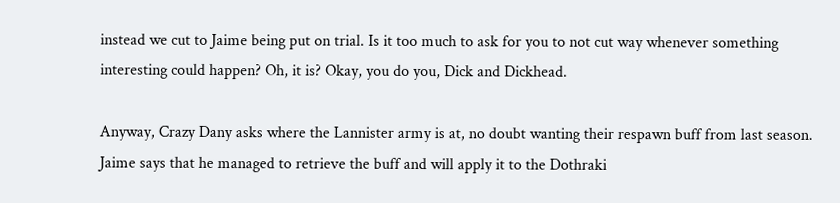instead we cut to Jaime being put on trial. Is it too much to ask for you to not cut way whenever something interesting could happen? Oh, it is? Okay, you do you, Dick and Dickhead.

Anyway, Crazy Dany asks where the Lannister army is at, no doubt wanting their respawn buff from last season. Jaime says that he managed to retrieve the buff and will apply it to the Dothraki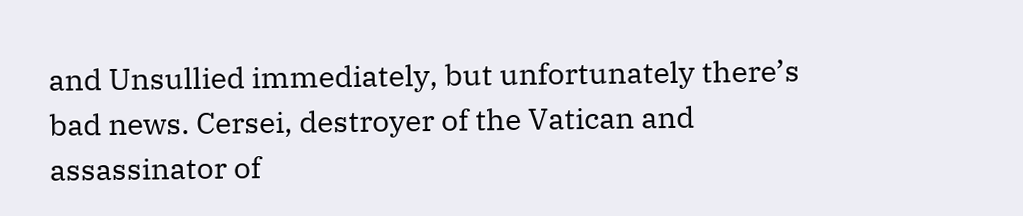and Unsullied immediately, but unfortunately there’s bad news. Cersei, destroyer of the Vatican and assassinator of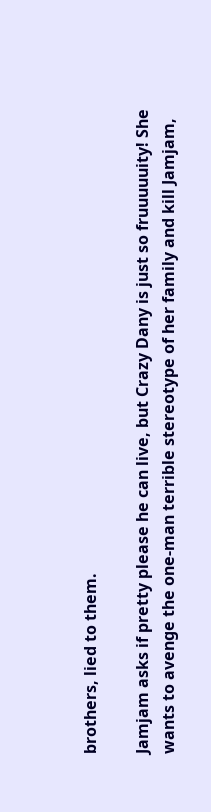brothers, lied to them.

Jamjam asks if pretty please he can live, but Crazy Dany is just so fruuuuuity! She wants to avenge the one-man terrible stereotype of her family and kill Jamjam,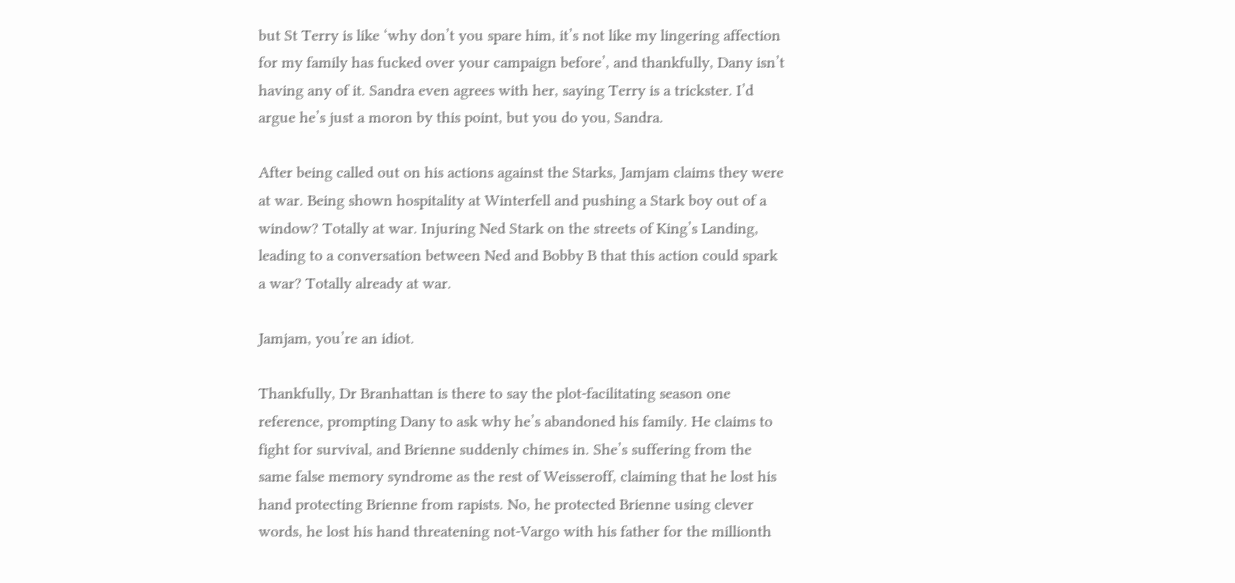but St Terry is like ‘why don’t you spare him, it’s not like my lingering affection for my family has fucked over your campaign before’, and thankfully, Dany isn’t having any of it. Sandra even agrees with her, saying Terry is a trickster. I’d argue he’s just a moron by this point, but you do you, Sandra.

After being called out on his actions against the Starks, Jamjam claims they were at war. Being shown hospitality at Winterfell and pushing a Stark boy out of a window? Totally at war. Injuring Ned Stark on the streets of King’s Landing, leading to a conversation between Ned and Bobby B that this action could spark a war? Totally already at war.

Jamjam, you’re an idiot.

Thankfully, Dr Branhattan is there to say the plot-facilitating season one reference, prompting Dany to ask why he’s abandoned his family. He claims to fight for survival, and Brienne suddenly chimes in. She’s suffering from the same false memory syndrome as the rest of Weisseroff, claiming that he lost his hand protecting Brienne from rapists. No, he protected Brienne using clever words, he lost his hand threatening not-Vargo with his father for the millionth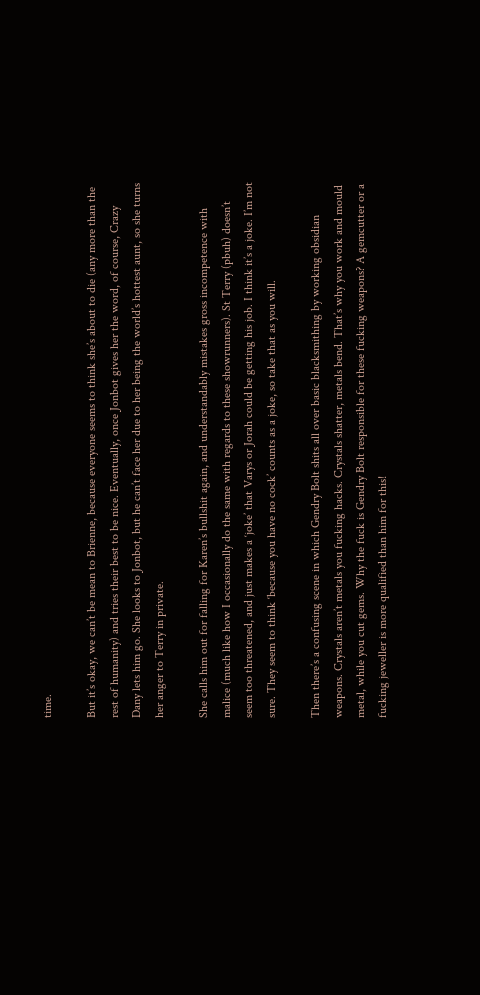time.

But it’s okay, we can’t be mean to Brienne, because everyone seems to think she’s about to die (any more than the rest of humanity) and tries their best to be nice. Eventually, once Jonbot gives her the word, of course, Crazy Dany lets him go. She looks to Jonbot, but he can’t face her due to her being the world’s hottest aunt, so she turns her anger to Terry in private.

She calls him out for falling for Karen’s bullshit again, and understandably mistakes gross incompetence with malice (much like how I occasionally do the same with regards to these showrunners). St Terry (pbuh) doesn’t seem too threatened, and just makes a ‘joke’ that Varys or Jorah could be getting his job. I think it’s a joke. I’m not sure. They seem to think ‘because you have no cock’ counts as a joke, so take that as you will.

Then there’s a confusing scene in which Gendry Bolt shits all over basic blacksmithing by working obsidian weapons. Crystals aren’t metals you fucking hacks. Crystals shatter, metals bend. That’s why you work and mould metal, while you cut gems. Why the fuck is Gendry Bolt responsible for these fucking weapons? A gemcutter or a fucking jeweller is more qualified than him for this!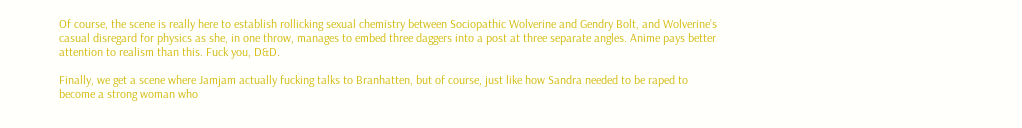Of course, the scene is really here to establish rollicking sexual chemistry between Sociopathic Wolverine and Gendry Bolt, and Wolverine’s casual disregard for physics as she, in one throw, manages to embed three daggers into a post at three separate angles. Anime pays better attention to realism than this. Fuck you, D&D.

Finally, we get a scene where Jamjam actually fucking talks to Branhatten, but of course, just like how Sandra needed to be raped to become a strong woman who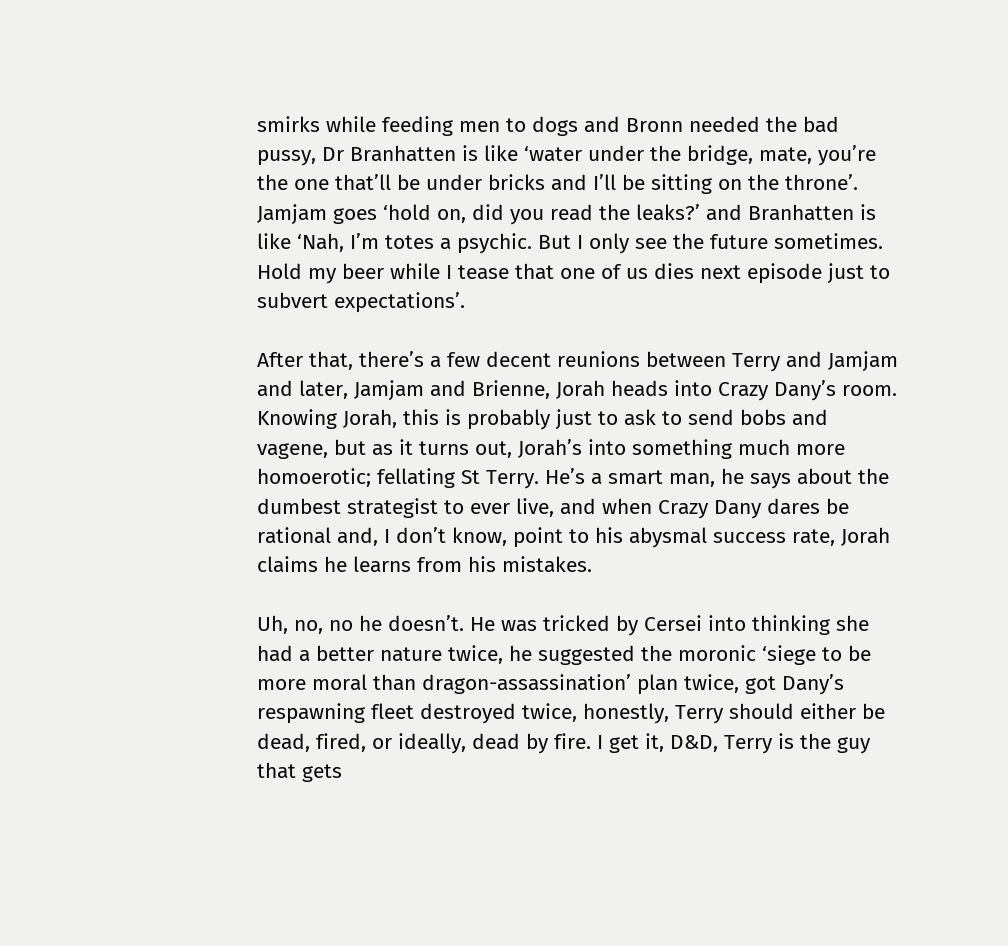smirks while feeding men to dogs and Bronn needed the bad pussy, Dr Branhatten is like ‘water under the bridge, mate, you’re the one that’ll be under bricks and I’ll be sitting on the throne’. Jamjam goes ‘hold on, did you read the leaks?’ and Branhatten is like ‘Nah, I’m totes a psychic. But I only see the future sometimes. Hold my beer while I tease that one of us dies next episode just to subvert expectations’.

After that, there’s a few decent reunions between Terry and Jamjam and later, Jamjam and Brienne, Jorah heads into Crazy Dany’s room. Knowing Jorah, this is probably just to ask to send bobs and vagene, but as it turns out, Jorah’s into something much more homoerotic; fellating St Terry. He’s a smart man, he says about the dumbest strategist to ever live, and when Crazy Dany dares be rational and, I don’t know, point to his abysmal success rate, Jorah claims he learns from his mistakes.

Uh, no, no he doesn’t. He was tricked by Cersei into thinking she had a better nature twice, he suggested the moronic ‘siege to be more moral than dragon-assassination’ plan twice, got Dany’s respawning fleet destroyed twice, honestly, Terry should either be dead, fired, or ideally, dead by fire. I get it, D&D, Terry is the guy that gets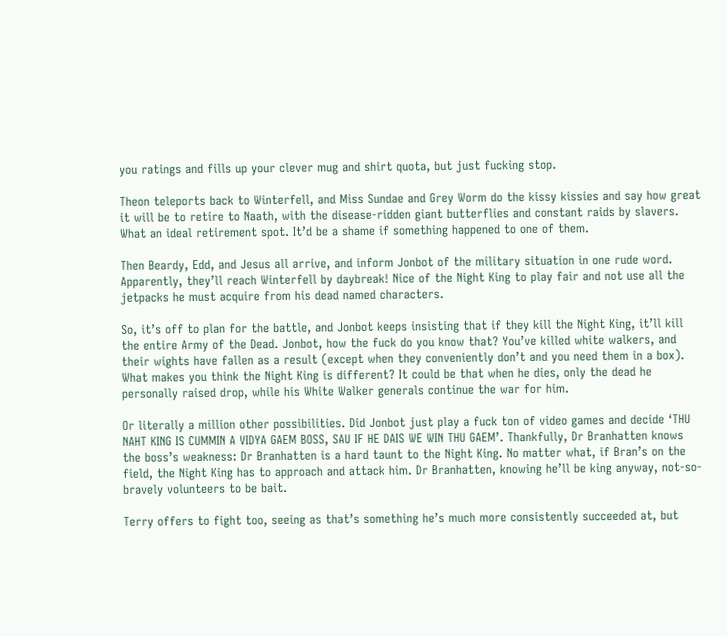you ratings and fills up your clever mug and shirt quota, but just fucking stop.

Theon teleports back to Winterfell, and Miss Sundae and Grey Worm do the kissy kissies and say how great it will be to retire to Naath, with the disease-ridden giant butterflies and constant raids by slavers. What an ideal retirement spot. It’d be a shame if something happened to one of them.

Then Beardy, Edd, and Jesus all arrive, and inform Jonbot of the military situation in one rude word. Apparently, they’ll reach Winterfell by daybreak! Nice of the Night King to play fair and not use all the jetpacks he must acquire from his dead named characters.

So, it’s off to plan for the battle, and Jonbot keeps insisting that if they kill the Night King, it’ll kill the entire Army of the Dead. Jonbot, how the fuck do you know that? You’ve killed white walkers, and their wights have fallen as a result (except when they conveniently don’t and you need them in a box). What makes you think the Night King is different? It could be that when he dies, only the dead he personally raised drop, while his White Walker generals continue the war for him.

Or literally a million other possibilities. Did Jonbot just play a fuck ton of video games and decide ‘THU NAHT KING IS CUMMIN A VIDYA GAEM BOSS, SAU IF HE DAIS WE WIN THU GAEM’. Thankfully, Dr Branhatten knows the boss’s weakness: Dr Branhatten is a hard taunt to the Night King. No matter what, if Bran’s on the field, the Night King has to approach and attack him. Dr Branhatten, knowing he’ll be king anyway, not-so-bravely volunteers to be bait.

Terry offers to fight too, seeing as that’s something he’s much more consistently succeeded at, but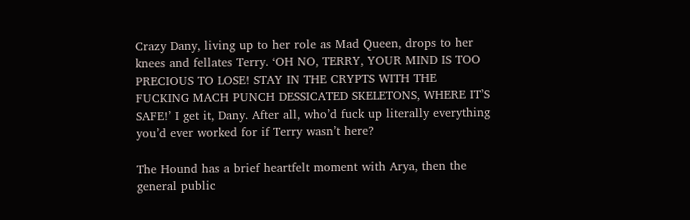Crazy Dany, living up to her role as Mad Queen, drops to her knees and fellates Terry. ‘OH NO, TERRY, YOUR MIND IS TOO PRECIOUS TO LOSE! STAY IN THE CRYPTS WITH THE FUCKING MACH PUNCH DESSICATED SKELETONS, WHERE IT’S SAFE!’ I get it, Dany. After all, who’d fuck up literally everything you’d ever worked for if Terry wasn’t here?

The Hound has a brief heartfelt moment with Arya, then the general public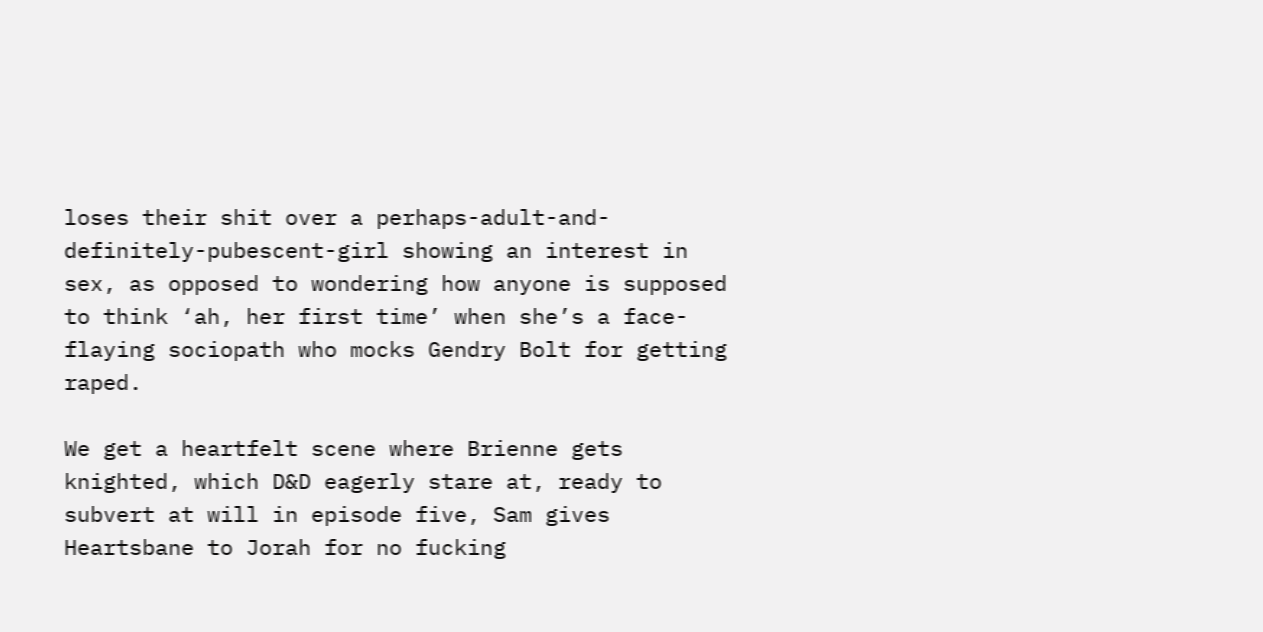loses their shit over a perhaps-adult-and-definitely-pubescent-girl showing an interest in sex, as opposed to wondering how anyone is supposed to think ‘ah, her first time’ when she’s a face-flaying sociopath who mocks Gendry Bolt for getting raped.

We get a heartfelt scene where Brienne gets knighted, which D&D eagerly stare at, ready to subvert at will in episode five, Sam gives Heartsbane to Jorah for no fucking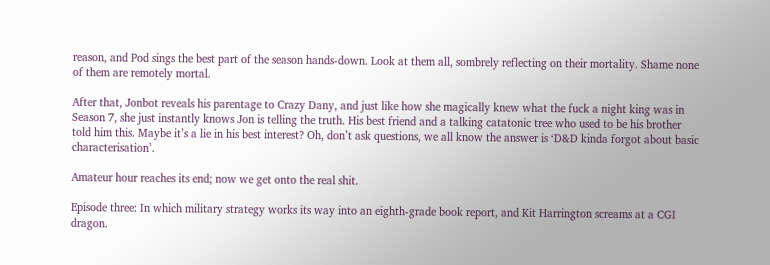reason, and Pod sings the best part of the season hands-down. Look at them all, sombrely reflecting on their mortality. Shame none of them are remotely mortal.

After that, Jonbot reveals his parentage to Crazy Dany, and just like how she magically knew what the fuck a night king was in Season 7, she just instantly knows Jon is telling the truth. His best friend and a talking catatonic tree who used to be his brother told him this. Maybe it’s a lie in his best interest? Oh, don’t ask questions, we all know the answer is ‘D&D kinda forgot about basic characterisation’.

Amateur hour reaches its end; now we get onto the real shit.

Episode three: In which military strategy works its way into an eighth-grade book report, and Kit Harrington screams at a CGI dragon.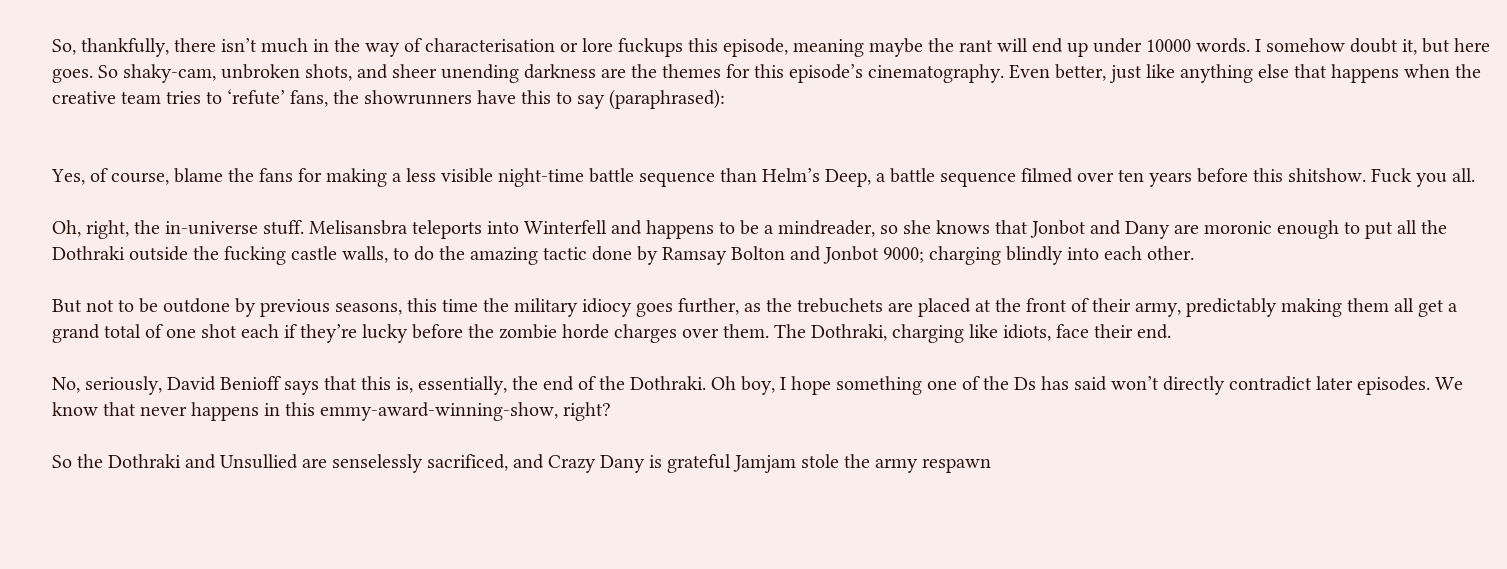So, thankfully, there isn’t much in the way of characterisation or lore fuckups this episode, meaning maybe the rant will end up under 10000 words. I somehow doubt it, but here goes. So shaky-cam, unbroken shots, and sheer unending darkness are the themes for this episode’s cinematography. Even better, just like anything else that happens when the creative team tries to ‘refute’ fans, the showrunners have this to say (paraphrased):


Yes, of course, blame the fans for making a less visible night-time battle sequence than Helm’s Deep, a battle sequence filmed over ten years before this shitshow. Fuck you all.

Oh, right, the in-universe stuff. Melisansbra teleports into Winterfell and happens to be a mindreader, so she knows that Jonbot and Dany are moronic enough to put all the Dothraki outside the fucking castle walls, to do the amazing tactic done by Ramsay Bolton and Jonbot 9000; charging blindly into each other.

But not to be outdone by previous seasons, this time the military idiocy goes further, as the trebuchets are placed at the front of their army, predictably making them all get a grand total of one shot each if they’re lucky before the zombie horde charges over them. The Dothraki, charging like idiots, face their end.

No, seriously, David Benioff says that this is, essentially, the end of the Dothraki. Oh boy, I hope something one of the Ds has said won’t directly contradict later episodes. We know that never happens in this emmy-award-winning-show, right?

So the Dothraki and Unsullied are senselessly sacrificed, and Crazy Dany is grateful Jamjam stole the army respawn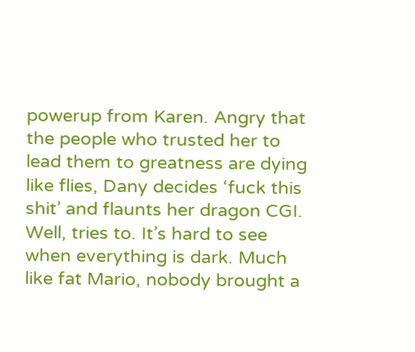powerup from Karen. Angry that the people who trusted her to lead them to greatness are dying like flies, Dany decides ‘fuck this shit’ and flaunts her dragon CGI. Well, tries to. It’s hard to see when everything is dark. Much like fat Mario, nobody brought a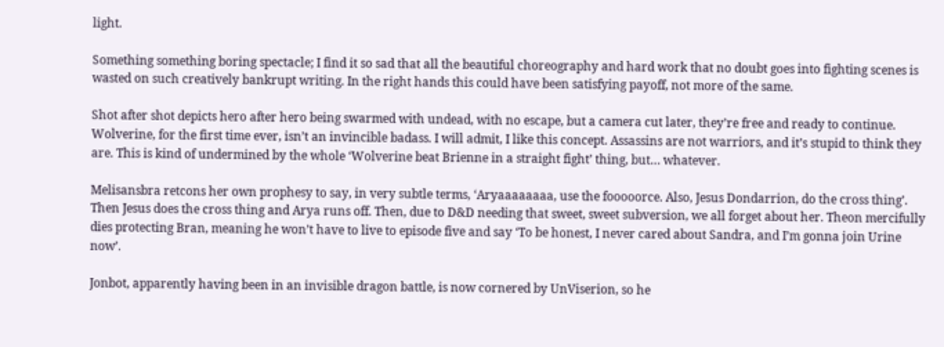light.

Something something boring spectacle; I find it so sad that all the beautiful choreography and hard work that no doubt goes into fighting scenes is wasted on such creatively bankrupt writing. In the right hands this could have been satisfying payoff, not more of the same.

Shot after shot depicts hero after hero being swarmed with undead, with no escape, but a camera cut later, they’re free and ready to continue. Wolverine, for the first time ever, isn’t an invincible badass. I will admit, I like this concept. Assassins are not warriors, and it’s stupid to think they are. This is kind of undermined by the whole ‘Wolverine beat Brienne in a straight fight’ thing, but… whatever.

Melisansbra retcons her own prophesy to say, in very subtle terms, ‘Aryaaaaaaaa, use the fooooorce. Also, Jesus Dondarrion, do the cross thing’. Then Jesus does the cross thing and Arya runs off. Then, due to D&D needing that sweet, sweet subversion, we all forget about her. Theon mercifully dies protecting Bran, meaning he won’t have to live to episode five and say ‘To be honest, I never cared about Sandra, and I’m gonna join Urine now’.

Jonbot, apparently having been in an invisible dragon battle, is now cornered by UnViserion, so he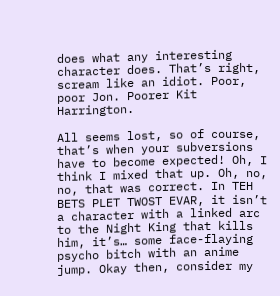does what any interesting character does. That’s right, scream like an idiot. Poor, poor Jon. Poorer Kit Harrington.

All seems lost, so of course, that’s when your subversions have to become expected! Oh, I think I mixed that up. Oh, no, no, that was correct. In TEH BETS PLET TWOST EVAR, it isn’t a character with a linked arc to the Night King that kills him, it’s… some face-flaying psycho bitch with an anime jump. Okay then, consider my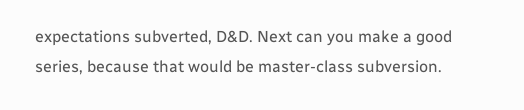expectations subverted, D&D. Next can you make a good series, because that would be master-class subversion.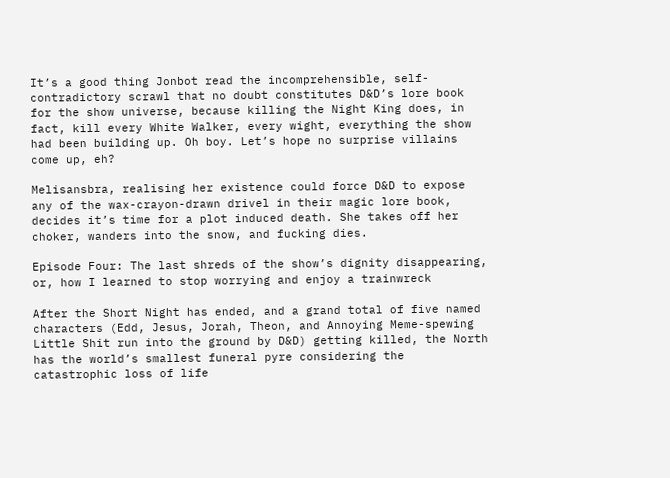It’s a good thing Jonbot read the incomprehensible, self-contradictory scrawl that no doubt constitutes D&D’s lore book for the show universe, because killing the Night King does, in fact, kill every White Walker, every wight, everything the show had been building up. Oh boy. Let’s hope no surprise villains come up, eh?

Melisansbra, realising her existence could force D&D to expose any of the wax-crayon-drawn drivel in their magic lore book, decides it’s time for a plot induced death. She takes off her choker, wanders into the snow, and fucking dies.

Episode Four: The last shreds of the show’s dignity disappearing, or, how I learned to stop worrying and enjoy a trainwreck

After the Short Night has ended, and a grand total of five named characters (Edd, Jesus, Jorah, Theon, and Annoying Meme-spewing Little Shit run into the ground by D&D) getting killed, the North has the world’s smallest funeral pyre considering the catastrophic loss of life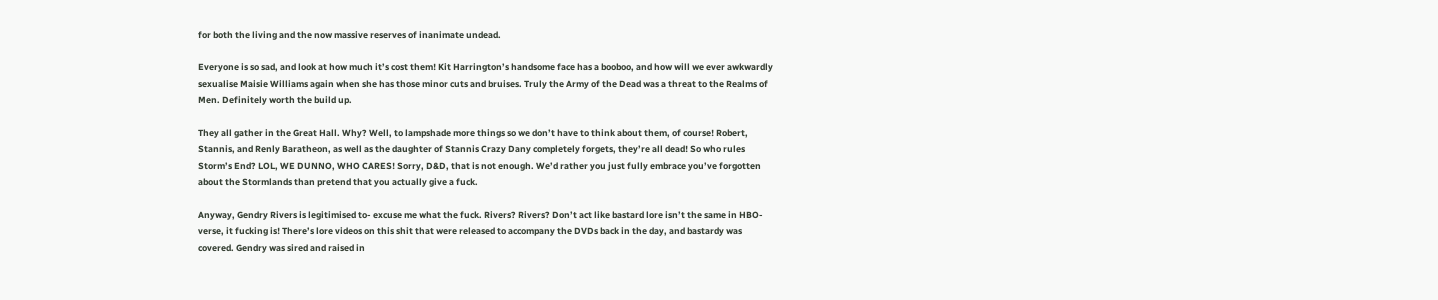for both the living and the now massive reserves of inanimate undead.

Everyone is so sad, and look at how much it’s cost them! Kit Harrington’s handsome face has a booboo, and how will we ever awkwardly sexualise Maisie Williams again when she has those minor cuts and bruises. Truly the Army of the Dead was a threat to the Realms of Men. Definitely worth the build up.

They all gather in the Great Hall. Why? Well, to lampshade more things so we don’t have to think about them, of course! Robert, Stannis, and Renly Baratheon, as well as the daughter of Stannis Crazy Dany completely forgets, they’re all dead! So who rules Storm’s End? LOL, WE DUNNO, WHO CARES! Sorry, D&D, that is not enough. We’d rather you just fully embrace you’ve forgotten about the Stormlands than pretend that you actually give a fuck.

Anyway, Gendry Rivers is legitimised to- excuse me what the fuck. Rivers? Rivers? Don’t act like bastard lore isn’t the same in HBO-verse, it fucking is! There’s lore videos on this shit that were released to accompany the DVDs back in the day, and bastardy was covered. Gendry was sired and raised in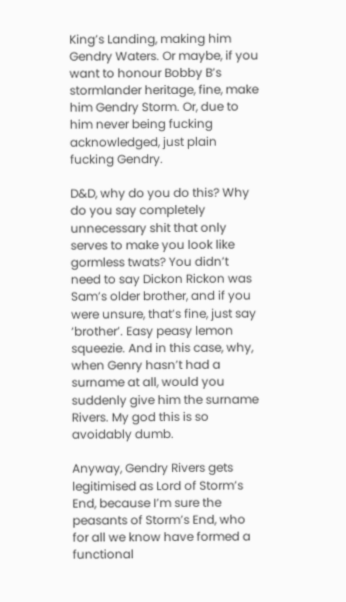King’s Landing, making him Gendry Waters. Or maybe, if you want to honour Bobby B’s stormlander heritage, fine, make him Gendry Storm. Or, due to him never being fucking acknowledged, just plain fucking Gendry.

D&D, why do you do this? Why do you say completely unnecessary shit that only serves to make you look like gormless twats? You didn’t need to say Dickon Rickon was Sam’s older brother, and if you were unsure, that’s fine, just say ‘brother’. Easy peasy lemon squeezie. And in this case, why, when Genry hasn’t had a surname at all, would you suddenly give him the surname Rivers. My god this is so avoidably dumb.

Anyway, Gendry Rivers gets legitimised as Lord of Storm’s End, because I’m sure the peasants of Storm’s End, who for all we know have formed a functional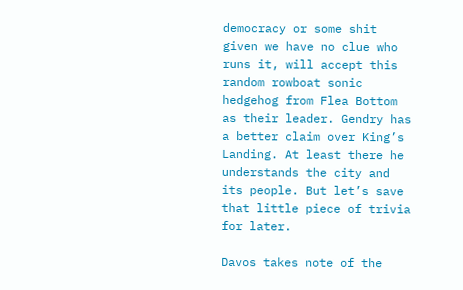democracy or some shit given we have no clue who runs it, will accept this random rowboat sonic hedgehog from Flea Bottom as their leader. Gendry has a better claim over King’s Landing. At least there he understands the city and its people. But let’s save that little piece of trivia for later.

Davos takes note of the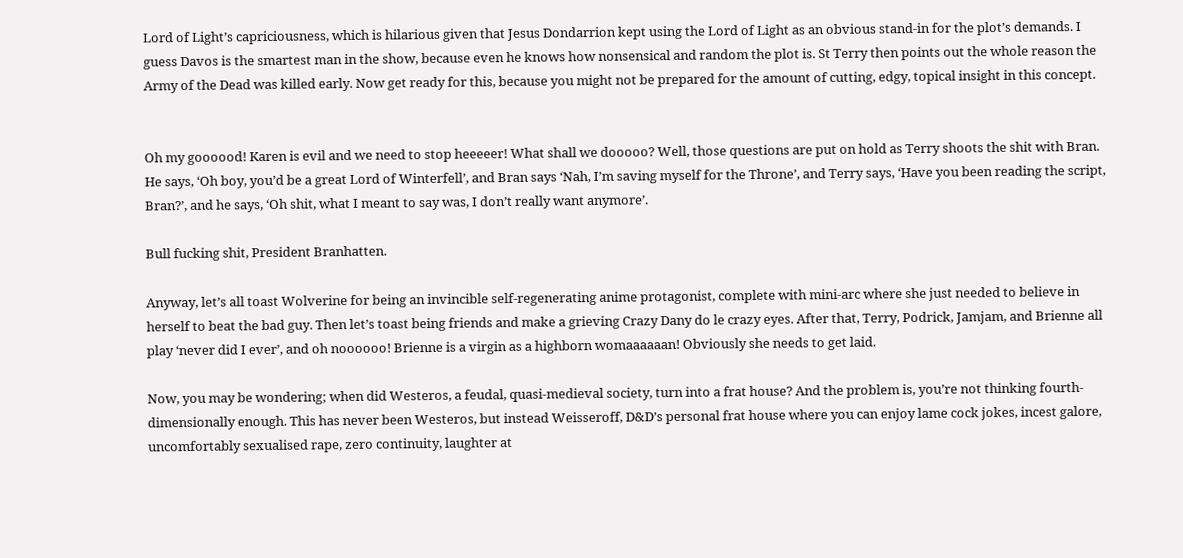Lord of Light’s capriciousness, which is hilarious given that Jesus Dondarrion kept using the Lord of Light as an obvious stand-in for the plot’s demands. I guess Davos is the smartest man in the show, because even he knows how nonsensical and random the plot is. St Terry then points out the whole reason the Army of the Dead was killed early. Now get ready for this, because you might not be prepared for the amount of cutting, edgy, topical insight in this concept.


Oh my goooood! Karen is evil and we need to stop heeeeer! What shall we dooooo? Well, those questions are put on hold as Terry shoots the shit with Bran. He says, ‘Oh boy, you’d be a great Lord of Winterfell’, and Bran says ‘Nah, I’m saving myself for the Throne’, and Terry says, ‘Have you been reading the script, Bran?’, and he says, ‘Oh shit, what I meant to say was, I don’t really want anymore’.

Bull fucking shit, President Branhatten.

Anyway, let’s all toast Wolverine for being an invincible self-regenerating anime protagonist, complete with mini-arc where she just needed to believe in herself to beat the bad guy. Then let’s toast being friends and make a grieving Crazy Dany do le crazy eyes. After that, Terry, Podrick, Jamjam, and Brienne all play ‘never did I ever’, and oh noooooo! Brienne is a virgin as a highborn womaaaaaan! Obviously she needs to get laid.

Now, you may be wondering; when did Westeros, a feudal, quasi-medieval society, turn into a frat house? And the problem is, you’re not thinking fourth-dimensionally enough. This has never been Westeros, but instead Weisseroff, D&D’s personal frat house where you can enjoy lame cock jokes, incest galore, uncomfortably sexualised rape, zero continuity, laughter at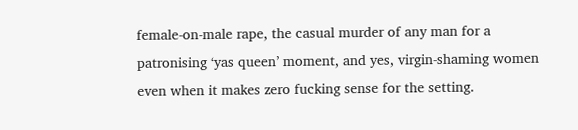female-on-male rape, the casual murder of any man for a patronising ‘yas queen’ moment, and yes, virgin-shaming women even when it makes zero fucking sense for the setting.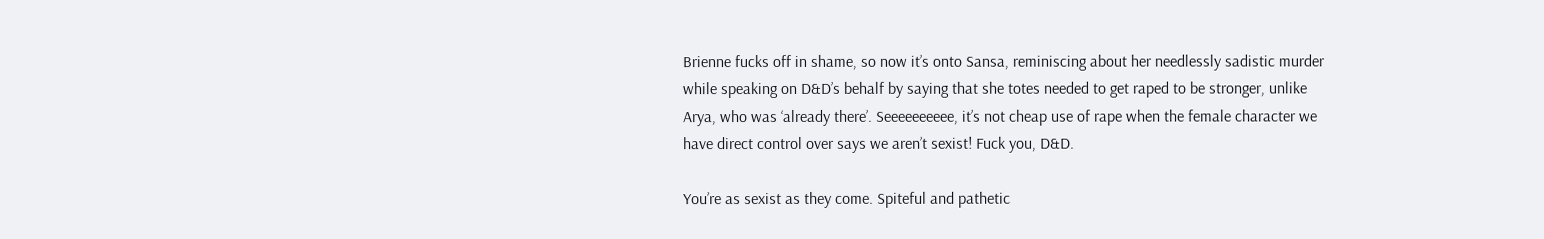Brienne fucks off in shame, so now it’s onto Sansa, reminiscing about her needlessly sadistic murder while speaking on D&D’s behalf by saying that she totes needed to get raped to be stronger, unlike Arya, who was ‘already there’. Seeeeeeeeee, it’s not cheap use of rape when the female character we have direct control over says we aren’t sexist! Fuck you, D&D.

You’re as sexist as they come. Spiteful and pathetic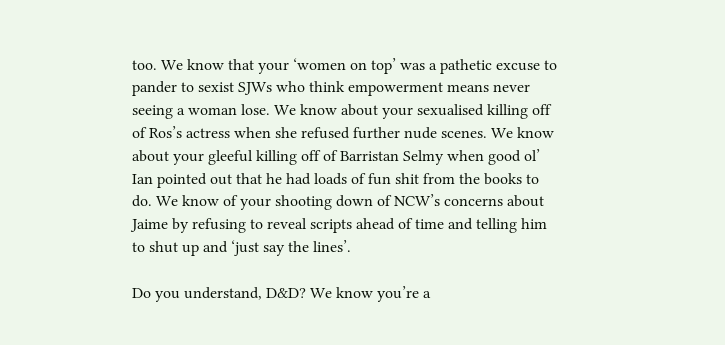too. We know that your ‘women on top’ was a pathetic excuse to pander to sexist SJWs who think empowerment means never seeing a woman lose. We know about your sexualised killing off of Ros’s actress when she refused further nude scenes. We know about your gleeful killing off of Barristan Selmy when good ol’ Ian pointed out that he had loads of fun shit from the books to do. We know of your shooting down of NCW’s concerns about Jaime by refusing to reveal scripts ahead of time and telling him to shut up and ‘just say the lines’.

Do you understand, D&D? We know you’re a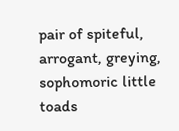pair of spiteful, arrogant, greying, sophomoric little toads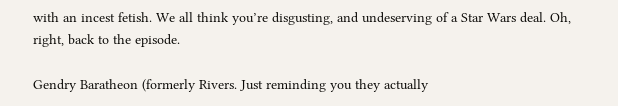with an incest fetish. We all think you’re disgusting, and undeserving of a Star Wars deal. Oh, right, back to the episode.

Gendry Baratheon (formerly Rivers. Just reminding you they actually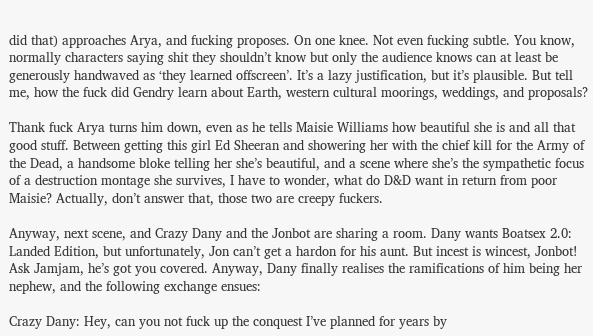did that) approaches Arya, and fucking proposes. On one knee. Not even fucking subtle. You know, normally characters saying shit they shouldn’t know but only the audience knows can at least be generously handwaved as ‘they learned offscreen’. It’s a lazy justification, but it’s plausible. But tell me, how the fuck did Gendry learn about Earth, western cultural moorings, weddings, and proposals?

Thank fuck Arya turns him down, even as he tells Maisie Williams how beautiful she is and all that good stuff. Between getting this girl Ed Sheeran and showering her with the chief kill for the Army of the Dead, a handsome bloke telling her she’s beautiful, and a scene where she’s the sympathetic focus of a destruction montage she survives, I have to wonder, what do D&D want in return from poor Maisie? Actually, don’t answer that, those two are creepy fuckers.

Anyway, next scene, and Crazy Dany and the Jonbot are sharing a room. Dany wants Boatsex 2.0: Landed Edition, but unfortunately, Jon can’t get a hardon for his aunt. But incest is wincest, Jonbot! Ask Jamjam, he’s got you covered. Anyway, Dany finally realises the ramifications of him being her nephew, and the following exchange ensues:

Crazy Dany: Hey, can you not fuck up the conquest I’ve planned for years by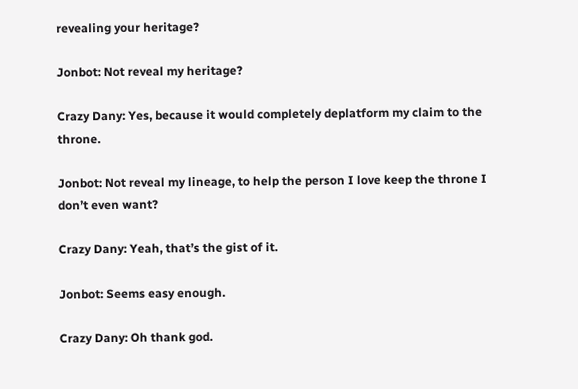revealing your heritage?

Jonbot: Not reveal my heritage?

Crazy Dany: Yes, because it would completely deplatform my claim to the throne.

Jonbot: Not reveal my lineage, to help the person I love keep the throne I don’t even want?

Crazy Dany: Yeah, that’s the gist of it.

Jonbot: Seems easy enough.

Crazy Dany: Oh thank god.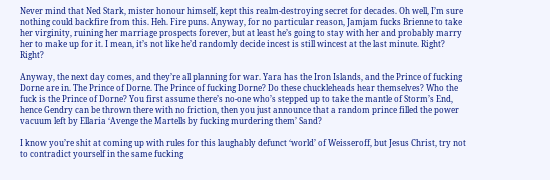Never mind that Ned Stark, mister honour himself, kept this realm-destroying secret for decades. Oh well, I’m sure nothing could backfire from this. Heh. Fire puns. Anyway, for no particular reason, Jamjam fucks Brienne to take her virginity, ruining her marriage prospects forever, but at least he’s going to stay with her and probably marry her to make up for it. I mean, it’s not like he’d randomly decide incest is still wincest at the last minute. Right? Right?

Anyway, the next day comes, and they’re all planning for war. Yara has the Iron Islands, and the Prince of fucking Dorne are in. The Prince of Dorne. The Prince of fucking Dorne? Do these chuckleheads hear themselves? Who the fuck is the Prince of Dorne? You first assume there’s no-one who’s stepped up to take the mantle of Storm’s End, hence Gendry can be thrown there with no friction, then you just announce that a random prince filled the power vacuum left by Ellaria ‘Avenge the Martells by fucking murdering them’ Sand?

I know you’re shit at coming up with rules for this laughably defunct ‘world’ of Weisseroff, but Jesus Christ, try not to contradict yourself in the same fucking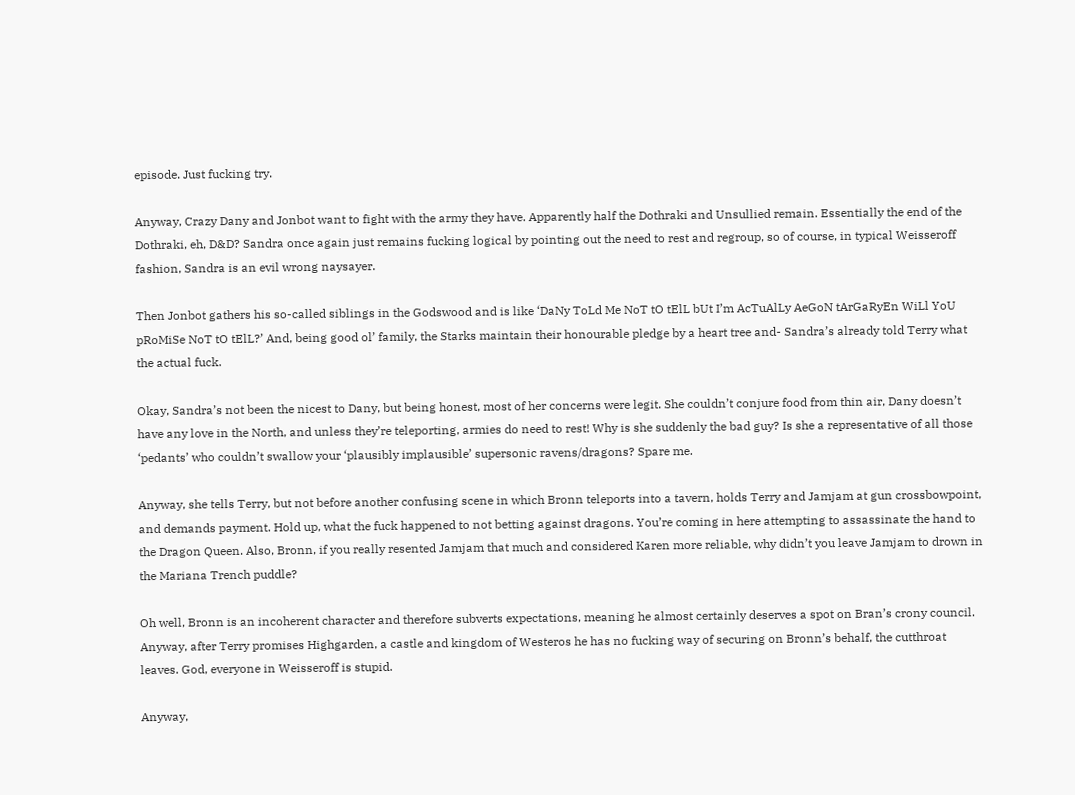episode. Just fucking try.

Anyway, Crazy Dany and Jonbot want to fight with the army they have. Apparently half the Dothraki and Unsullied remain. Essentially the end of the Dothraki, eh, D&D? Sandra once again just remains fucking logical by pointing out the need to rest and regroup, so of course, in typical Weisseroff fashion, Sandra is an evil wrong naysayer.

Then Jonbot gathers his so-called siblings in the Godswood and is like ‘DaNy ToLd Me NoT tO tElL bUt I’m AcTuAlLy AeGoN tArGaRyEn WiLl YoU pRoMiSe NoT tO tElL?’ And, being good ol’ family, the Starks maintain their honourable pledge by a heart tree and- Sandra’s already told Terry what the actual fuck.

Okay, Sandra’s not been the nicest to Dany, but being honest, most of her concerns were legit. She couldn’t conjure food from thin air, Dany doesn’t have any love in the North, and unless they’re teleporting, armies do need to rest! Why is she suddenly the bad guy? Is she a representative of all those ‘pedants’ who couldn’t swallow your ‘plausibly implausible’ supersonic ravens/dragons? Spare me.

Anyway, she tells Terry, but not before another confusing scene in which Bronn teleports into a tavern, holds Terry and Jamjam at gun crossbowpoint, and demands payment. Hold up, what the fuck happened to not betting against dragons. You’re coming in here attempting to assassinate the hand to the Dragon Queen. Also, Bronn, if you really resented Jamjam that much and considered Karen more reliable, why didn’t you leave Jamjam to drown in the Mariana Trench puddle?

Oh well, Bronn is an incoherent character and therefore subverts expectations, meaning he almost certainly deserves a spot on Bran’s crony council. Anyway, after Terry promises Highgarden, a castle and kingdom of Westeros he has no fucking way of securing on Bronn’s behalf, the cutthroat leaves. God, everyone in Weisseroff is stupid.

Anyway,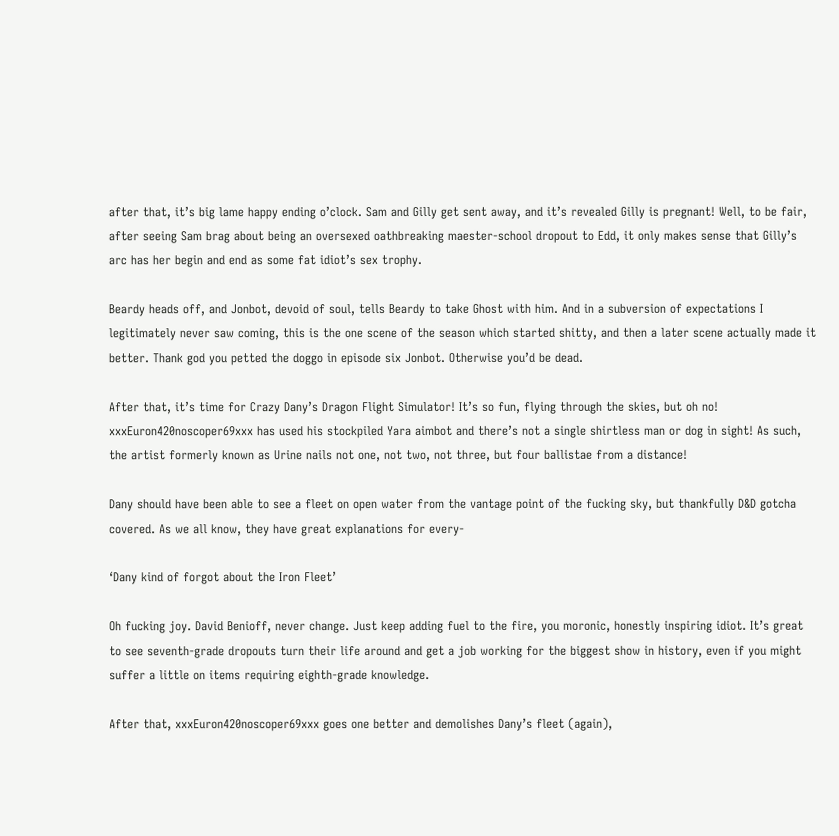after that, it’s big lame happy ending o’clock. Sam and Gilly get sent away, and it’s revealed Gilly is pregnant! Well, to be fair, after seeing Sam brag about being an oversexed oathbreaking maester-school dropout to Edd, it only makes sense that Gilly’s arc has her begin and end as some fat idiot’s sex trophy.

Beardy heads off, and Jonbot, devoid of soul, tells Beardy to take Ghost with him. And in a subversion of expectations I legitimately never saw coming, this is the one scene of the season which started shitty, and then a later scene actually made it  better. Thank god you petted the doggo in episode six Jonbot. Otherwise you’d be dead.

After that, it’s time for Crazy Dany’s Dragon Flight Simulator! It’s so fun, flying through the skies, but oh no! xxxEuron420noscoper69xxx has used his stockpiled Yara aimbot and there’s not a single shirtless man or dog in sight! As such, the artist formerly known as Urine nails not one, not two, not three, but four ballistae from a distance!

Dany should have been able to see a fleet on open water from the vantage point of the fucking sky, but thankfully D&D gotcha covered. As we all know, they have great explanations for every-

‘Dany kind of forgot about the Iron Fleet’

Oh fucking joy. David Benioff, never change. Just keep adding fuel to the fire, you moronic, honestly inspiring idiot. It’s great to see seventh-grade dropouts turn their life around and get a job working for the biggest show in history, even if you might suffer a little on items requiring eighth-grade knowledge.

After that, xxxEuron420noscoper69xxx goes one better and demolishes Dany’s fleet (again),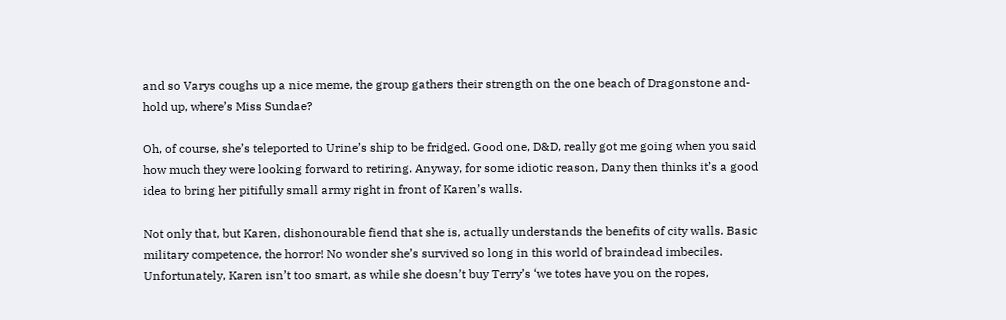and so Varys coughs up a nice meme, the group gathers their strength on the one beach of Dragonstone and- hold up, where’s Miss Sundae?

Oh, of course, she’s teleported to Urine’s ship to be fridged. Good one, D&D, really got me going when you said how much they were looking forward to retiring. Anyway, for some idiotic reason, Dany then thinks it’s a good idea to bring her pitifully small army right in front of Karen’s walls.

Not only that, but Karen, dishonourable fiend that she is, actually understands the benefits of city walls. Basic military competence, the horror! No wonder she’s survived so long in this world of braindead imbeciles. Unfortunately, Karen isn’t too smart, as while she doesn’t buy Terry’s ‘we totes have you on the ropes,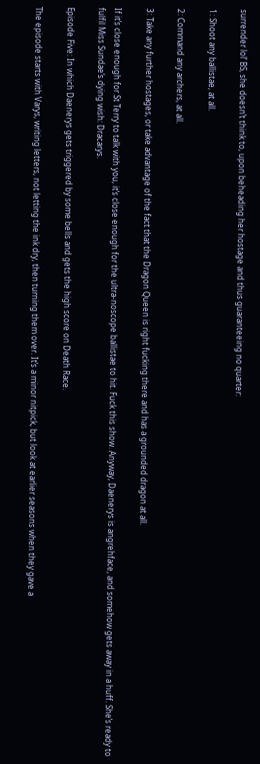surrender lol’ BS, she doesn’t think to, upon beheading her hostage and thus guaranteeing no quarter:

1: Shoot any ballistae, at all.

2: Command any archers, at all.

3: Take any further hostages, or take advantage of the fact that the Dragon Queen is right fucking there and has a grounded dragon at all.

If it’s close enough for St Terry to talk with you, it’s close enough for the ultra-noscope ballistae to hit. Fuck this show. Anyway, Daenerys is angrehface, and somehow gets away in a huff. She’s ready to fulfil Miss Sundae’s dying wish: Dracarys.

Episode Five: In which Daenerys gets triggered by some bells and gets the high score on Death Race.

The episode starts with Varys, writing letters, not letting the ink dry, then turning them over. It’s a minor nitpick, but look at earlier seasons when they gave a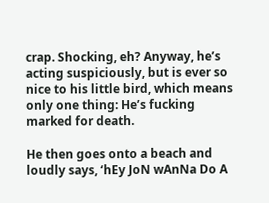crap. Shocking, eh? Anyway, he’s acting suspiciously, but is ever so nice to his little bird, which means only one thing: He’s fucking marked for death.

He then goes onto a beach and loudly says, ‘hEy JoN wAnNa Do A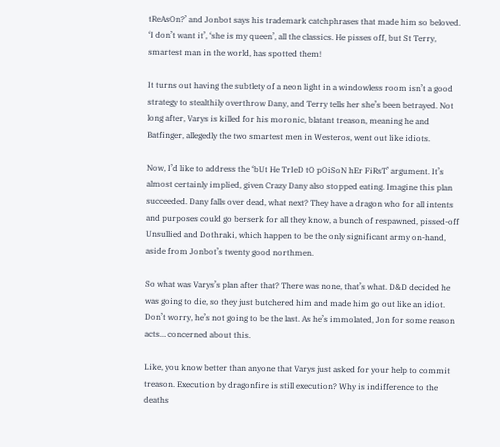tReAsOn?’ and Jonbot says his trademark catchphrases that made him so beloved. ‘I don’t want it’, ‘she is my queen’, all the classics. He pisses off, but St Terry, smartest man in the world, has spotted them!

It turns out having the subtlety of a neon light in a windowless room isn’t a good strategy to stealthily overthrow Dany, and Terry tells her she’s been betrayed. Not long after, Varys is killed for his moronic, blatant treason, meaning he and Batfinger, allegedly the two smartest men in Westeros, went out like idiots.

Now, I’d like to address the ‘bUt He TrIeD tO pOiSoN hEr FiRsT’ argument. It’s almost certainly implied, given Crazy Dany also stopped eating. Imagine this plan succeeded. Dany falls over dead, what next? They have a dragon who for all intents and purposes could go berserk for all they know, a bunch of respawned, pissed-off Unsullied and Dothraki, which happen to be the only significant army on-hand, aside from Jonbot’s twenty good northmen.

So what was Varys’s plan after that? There was none, that’s what. D&D decided he was going to die, so they just butchered him and made him go out like an idiot. Don’t worry, he’s not going to be the last. As he’s immolated, Jon for some reason acts… concerned about this.

Like, you know better than anyone that Varys just asked for your help to commit treason. Execution by dragonfire is still execution? Why is indifference to the deaths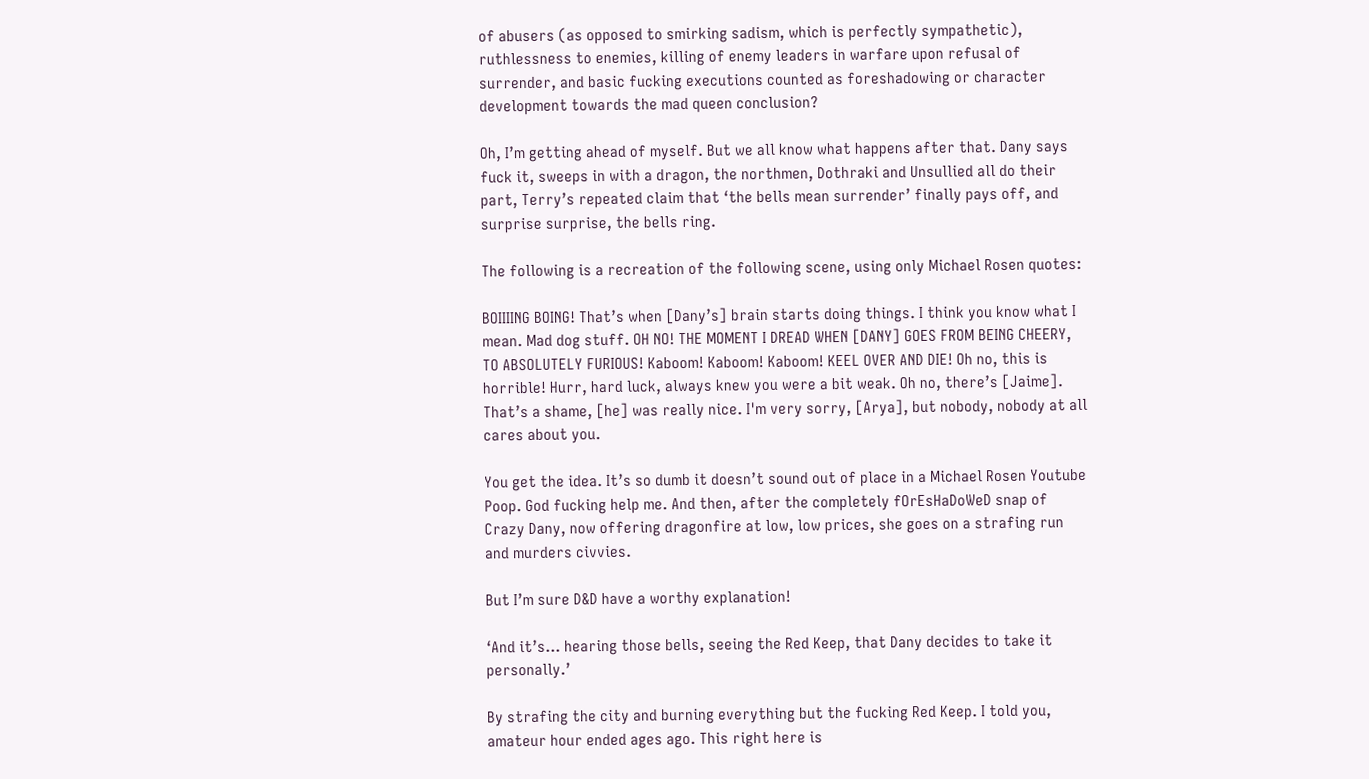of abusers (as opposed to smirking sadism, which is perfectly sympathetic), ruthlessness to enemies, killing of enemy leaders in warfare upon refusal of surrender, and basic fucking executions counted as foreshadowing or character development towards the mad queen conclusion?

Oh, I’m getting ahead of myself. But we all know what happens after that. Dany says fuck it, sweeps in with a dragon, the northmen, Dothraki and Unsullied all do their part, Terry’s repeated claim that ‘the bells mean surrender’ finally pays off, and surprise surprise, the bells ring.

The following is a recreation of the following scene, using only Michael Rosen quotes:

BOIIIING BOING! That’s when [Dany’s] brain starts doing things. I think you know what I mean. Mad dog stuff. OH NO! THE MOMENT I DREAD WHEN [DANY] GOES FROM BEING CHEERY, TO ABSOLUTELY FURIOUS! Kaboom! Kaboom! Kaboom! KEEL OVER AND DIE! Oh no, this is horrible! Hurr, hard luck, always knew you were a bit weak. Oh no, there’s [Jaime]. That’s a shame, [he] was really nice. I'm very sorry, [Arya], but nobody, nobody at all cares about you.

You get the idea. It’s so dumb it doesn’t sound out of place in a Michael Rosen Youtube Poop. God fucking help me. And then, after the completely fOrEsHaDoWeD snap of Crazy Dany, now offering dragonfire at low, low prices, she goes on a strafing run and murders civvies.

But I’m sure D&D have a worthy explanation!

‘And it’s… hearing those bells, seeing the Red Keep, that Dany decides to take it personally.’

By strafing the city and burning everything but the fucking Red Keep. I told you, amateur hour ended ages ago. This right here is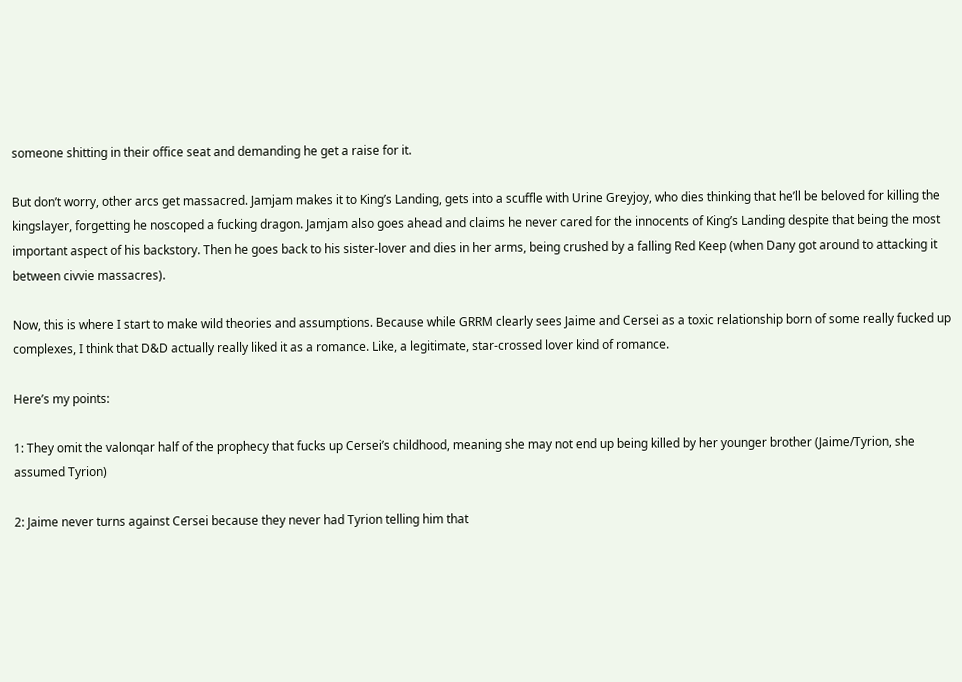someone shitting in their office seat and demanding he get a raise for it.

But don’t worry, other arcs get massacred. Jamjam makes it to King’s Landing, gets into a scuffle with Urine Greyjoy, who dies thinking that he’ll be beloved for killing the kingslayer, forgetting he noscoped a fucking dragon. Jamjam also goes ahead and claims he never cared for the innocents of King’s Landing despite that being the most important aspect of his backstory. Then he goes back to his sister-lover and dies in her arms, being crushed by a falling Red Keep (when Dany got around to attacking it between civvie massacres).

Now, this is where I start to make wild theories and assumptions. Because while GRRM clearly sees Jaime and Cersei as a toxic relationship born of some really fucked up complexes, I think that D&D actually really liked it as a romance. Like, a legitimate, star-crossed lover kind of romance.

Here’s my points:

1: They omit the valonqar half of the prophecy that fucks up Cersei’s childhood, meaning she may not end up being killed by her younger brother (Jaime/Tyrion, she assumed Tyrion)

2: Jaime never turns against Cersei because they never had Tyrion telling him that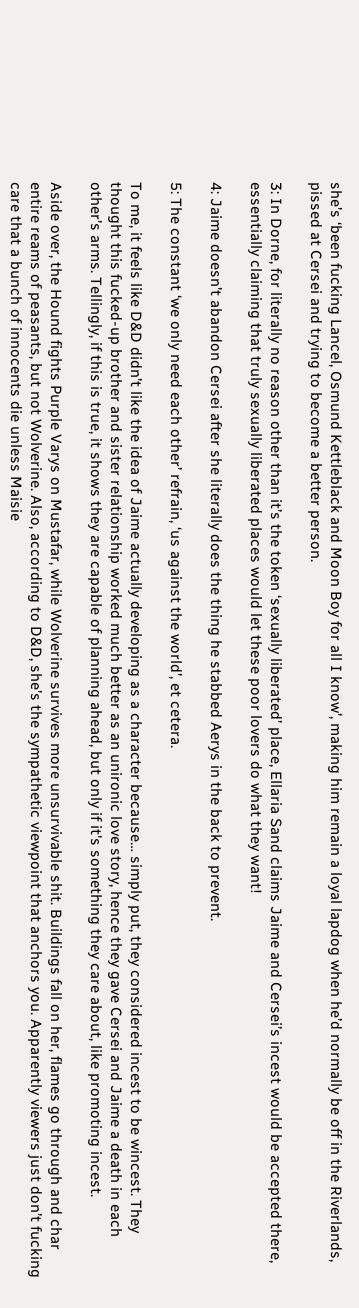she’s ‘been fucking Lancel, Osmund Kettleblack and Moon Boy for all I know’, making him remain a loyal lapdog when he’d normally be off in the Riverlands, pissed at Cersei and trying to become a better person.

3: In Dorne, for literally no reason other than it’s the token ‘sexually liberated’ place, Ellaria Sand claims Jaime and Cersei’s incest would be accepted there, essentially claiming that truly sexually liberated places would let these poor lovers do what they want!

4: Jaime doesn’t abandon Cersei after she literally does the thing he stabbed Aerys in the back to prevent.

5: The constant ‘we only need each other’ refrain, ‘us against the world’, et cetera.

To me, it feels like D&D didn’t like the idea of Jaime actually developing as a character because… simply put, they considered incest to be wincest. They thought this fucked-up brother and sister relationship worked much better as an unironic love story, hence they gave Cersei and Jaime a death in each other’s arms. Tellingly, if this is true, it shows they are capable of planning ahead, but only if it's something they care about, like promoting incest.

Aside over, the Hound fights Purple Varys on Mustafar, while Wolverine survives more unsurvivable shit. Buildings fall on her, flames go through and char entire reams of peasants, but not Wolverine. Also, according to D&D, she’s the sympathetic viewpoint that anchors you. Apparently viewers just don’t fucking care that a bunch of innocents die unless Maisie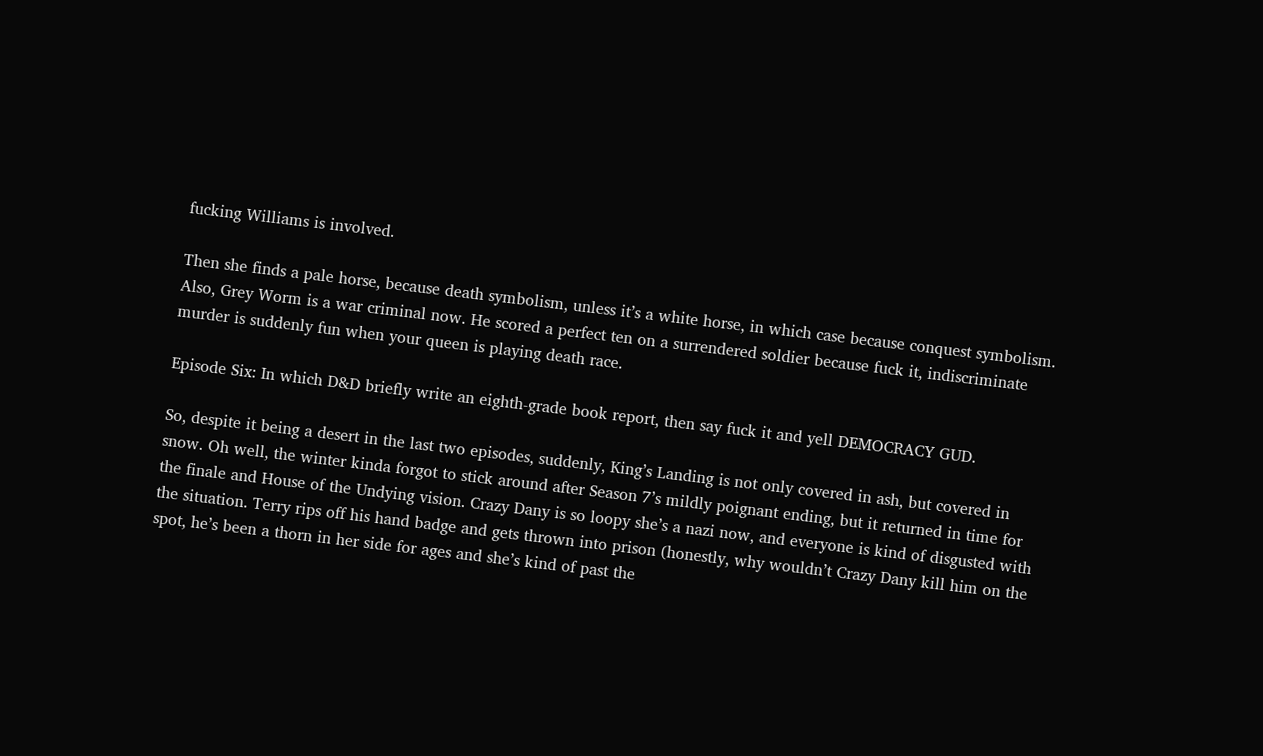fucking Williams is involved.

Then she finds a pale horse, because death symbolism, unless it’s a white horse, in which case because conquest symbolism. Also, Grey Worm is a war criminal now. He scored a perfect ten on a surrendered soldier because fuck it, indiscriminate murder is suddenly fun when your queen is playing death race.

Episode Six: In which D&D briefly write an eighth-grade book report, then say fuck it and yell DEMOCRACY GUD.

So, despite it being a desert in the last two episodes, suddenly, King’s Landing is not only covered in ash, but covered in snow. Oh well, the winter kinda forgot to stick around after Season 7’s mildly poignant ending, but it returned in time for the finale and House of the Undying vision. Crazy Dany is so loopy she’s a nazi now, and everyone is kind of disgusted with the situation. Terry rips off his hand badge and gets thrown into prison (honestly, why wouldn’t Crazy Dany kill him on the spot, he’s been a thorn in her side for ages and she’s kind of past the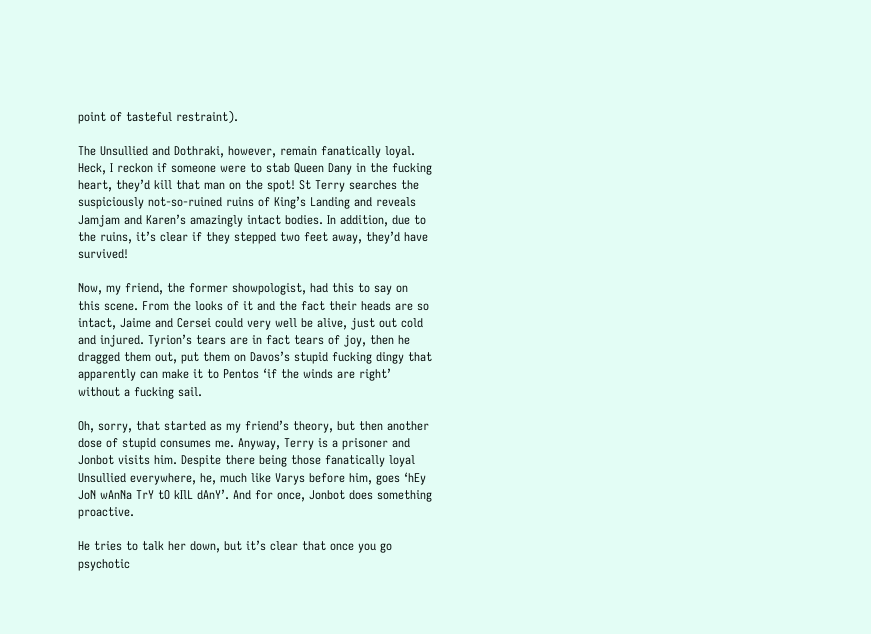point of tasteful restraint).

The Unsullied and Dothraki, however, remain fanatically loyal. Heck, I reckon if someone were to stab Queen Dany in the fucking heart, they’d kill that man on the spot! St Terry searches the suspiciously not-so-ruined ruins of King’s Landing and reveals Jamjam and Karen’s amazingly intact bodies. In addition, due to the ruins, it’s clear if they stepped two feet away, they’d have survived!

Now, my friend, the former showpologist, had this to say on this scene. From the looks of it and the fact their heads are so intact, Jaime and Cersei could very well be alive, just out cold and injured. Tyrion’s tears are in fact tears of joy, then he dragged them out, put them on Davos’s stupid fucking dingy that apparently can make it to Pentos ‘if the winds are right’ without a fucking sail.

Oh, sorry, that started as my friend’s theory, but then another dose of stupid consumes me. Anyway, Terry is a prisoner and Jonbot visits him. Despite there being those fanatically loyal Unsullied everywhere, he, much like Varys before him, goes ‘hEy JoN wAnNa TrY tO kIlL dAnY’. And for once, Jonbot does something proactive.

He tries to talk her down, but it’s clear that once you go psychotic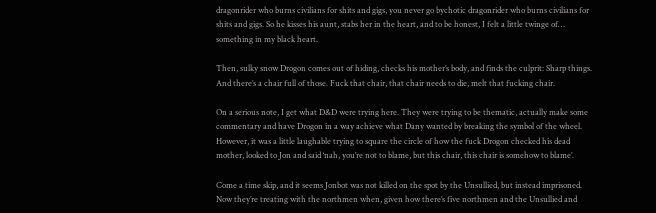dragonrider who burns civilians for shits and gigs, you never go bychotic dragonrider who burns civilians for shits and gigs. So he kisses his aunt, stabs her in the heart, and to be honest, I felt a little twinge of… something in my black heart.

Then, sulky snow Drogon comes out of hiding, checks his mother’s body, and finds the culprit: Sharp things. And there’s a chair full of those. Fuck that chair, that chair needs to die, melt that fucking chair.

On a serious note, I get what D&D were trying here. They were trying to be thematic, actually make some commentary and have Drogon in a way achieve what Dany wanted by breaking the symbol of the wheel. However, it was a little laughable trying to square the circle of how the fuck Drogon checked his dead mother, looked to Jon and said ‘nah, you’re not to blame, but this chair, this chair is somehow to blame’.

Come a time skip, and it seems Jonbot was not killed on the spot by the Unsullied, but instead imprisoned. Now they’re treating with the northmen when, given how there’s five northmen and the Unsullied and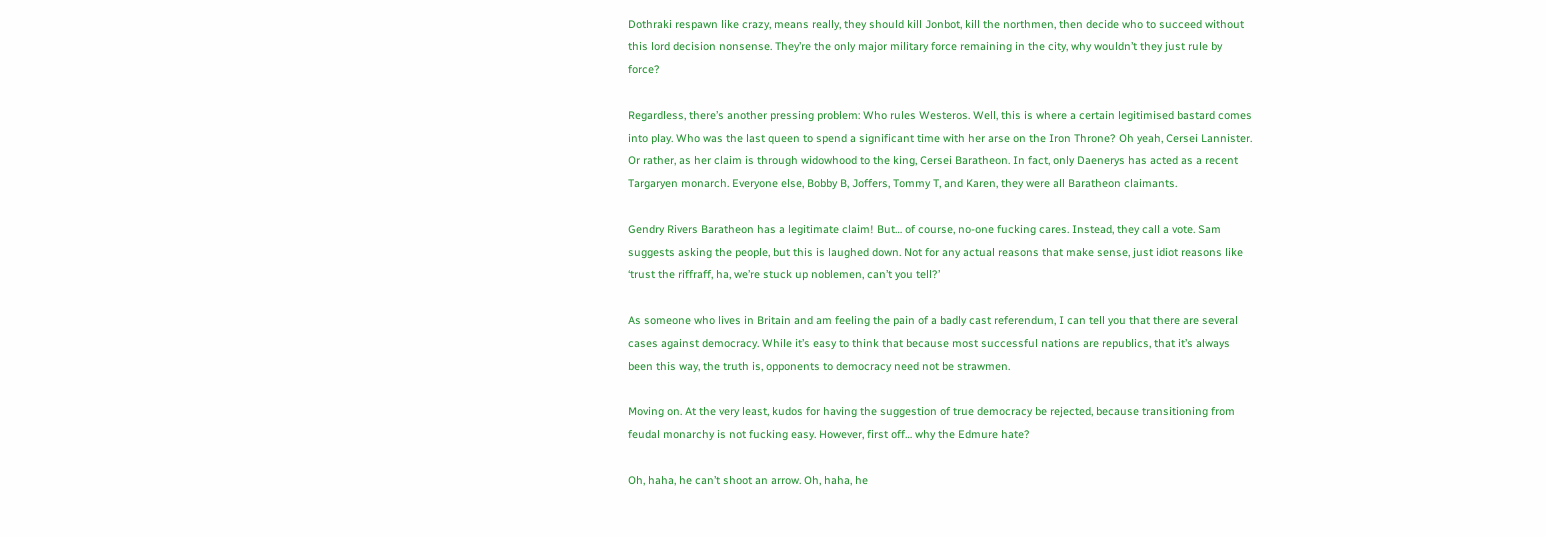Dothraki respawn like crazy, means really, they should kill Jonbot, kill the northmen, then decide who to succeed without this lord decision nonsense. They’re the only major military force remaining in the city, why wouldn’t they just rule by force?

Regardless, there’s another pressing problem: Who rules Westeros. Well, this is where a certain legitimised bastard comes into play. Who was the last queen to spend a significant time with her arse on the Iron Throne? Oh yeah, Cersei Lannister. Or rather, as her claim is through widowhood to the king, Cersei Baratheon. In fact, only Daenerys has acted as a recent Targaryen monarch. Everyone else, Bobby B, Joffers, Tommy T, and Karen, they were all Baratheon claimants.

Gendry Rivers Baratheon has a legitimate claim! But… of course, no-one fucking cares. Instead, they call a vote. Sam suggests asking the people, but this is laughed down. Not for any actual reasons that make sense, just idiot reasons like ‘trust the riffraff, ha, we’re stuck up noblemen, can’t you tell?’

As someone who lives in Britain and am feeling the pain of a badly cast referendum, I can tell you that there are several cases against democracy. While it’s easy to think that because most successful nations are republics, that it’s always been this way, the truth is, opponents to democracy need not be strawmen.

Moving on. At the very least, kudos for having the suggestion of true democracy be rejected, because transitioning from feudal monarchy is not fucking easy. However, first off… why the Edmure hate?

Oh, haha, he can’t shoot an arrow. Oh, haha, he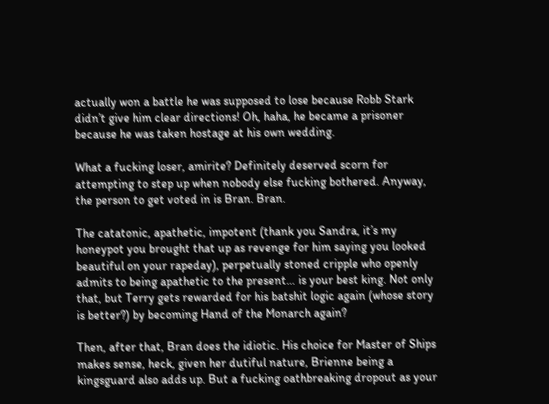actually won a battle he was supposed to lose because Robb Stark didn’t give him clear directions! Oh, haha, he became a prisoner because he was taken hostage at his own wedding.

What a fucking loser, amirite? Definitely deserved scorn for attempting to step up when nobody else fucking bothered. Anyway, the person to get voted in is Bran. Bran.

The catatonic, apathetic, impotent (thank you Sandra, it’s my honeypot you brought that up as revenge for him saying you looked beautiful on your rapeday), perpetually stoned cripple who openly admits to being apathetic to the present… is your best king. Not only that, but Terry gets rewarded for his batshit logic again (whose story is better?) by becoming Hand of the Monarch again?

Then, after that, Bran does the idiotic. His choice for Master of Ships makes sense, heck, given her dutiful nature, Brienne being a kingsguard also adds up. But a fucking oathbreaking dropout as your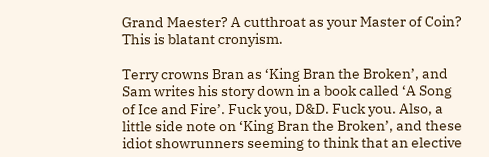Grand Maester? A cutthroat as your Master of Coin? This is blatant cronyism.

Terry crowns Bran as ‘King Bran the Broken’, and Sam writes his story down in a book called ‘A Song of Ice and Fire’. Fuck you, D&D. Fuck you. Also, a little side note on ‘King Bran the Broken’, and these idiot showrunners seeming to think that an elective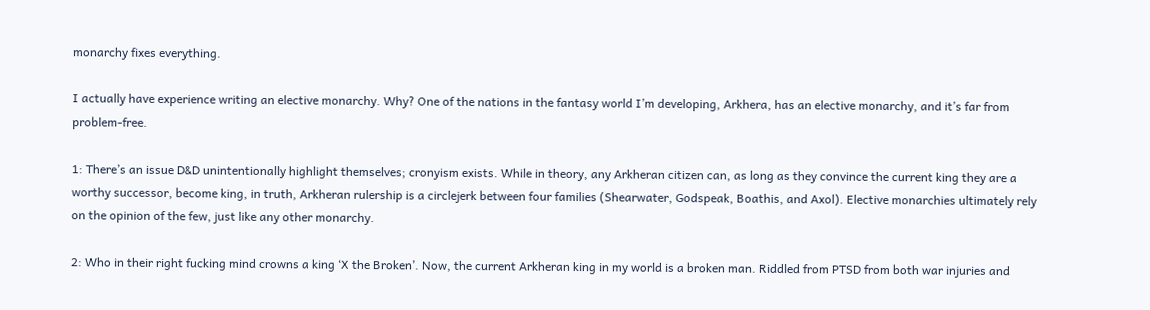monarchy fixes everything.

I actually have experience writing an elective monarchy. Why? One of the nations in the fantasy world I’m developing, Arkhera, has an elective monarchy, and it’s far from problem-free.

1: There’s an issue D&D unintentionally highlight themselves; cronyism exists. While in theory, any Arkheran citizen can, as long as they convince the current king they are a worthy successor, become king, in truth, Arkheran rulership is a circlejerk between four families (Shearwater, Godspeak, Boathis, and Axol). Elective monarchies ultimately rely on the opinion of the few, just like any other monarchy.

2: Who in their right fucking mind crowns a king ‘X the Broken’. Now, the current Arkheran king in my world is a broken man. Riddled from PTSD from both war injuries and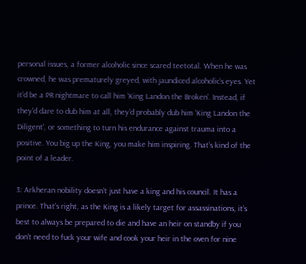personal issues, a former alcoholic since scared teetotal. When he was crowned, he was prematurely greyed, with jaundiced alcoholic’s eyes. Yet it’d be a PR nightmare to call him ‘King Landon the Broken’. Instead, if they’d dare to dub him at all, they’d probably dub him ‘King Landon the Diligent’, or something to turn his endurance against trauma into a positive. You big up the King, you make him inspiring. That’s kind of the point of a leader.

3: Arkheran nobility doesn’t just have a king and his council. It has a prince. That’s right, as the King is a likely target for assassinations, it’s best to always be prepared to die and have an heir on standby if you don’t need to fuck your wife and cook your heir in the oven for nine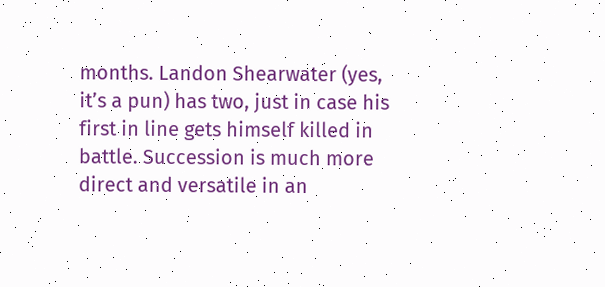months. Landon Shearwater (yes, it’s a pun) has two, just in case his first in line gets himself killed in battle. Succession is much more direct and versatile in an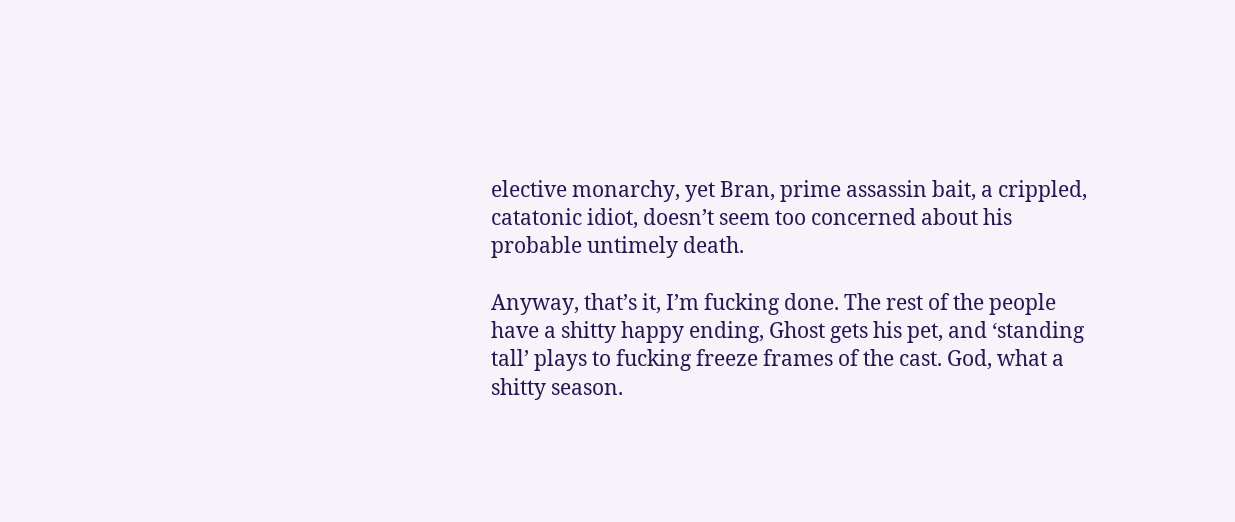elective monarchy, yet Bran, prime assassin bait, a crippled, catatonic idiot, doesn’t seem too concerned about his probable untimely death.

Anyway, that’s it, I’m fucking done. The rest of the people have a shitty happy ending, Ghost gets his pet, and ‘standing tall’ plays to fucking freeze frames of the cast. God, what a shitty season.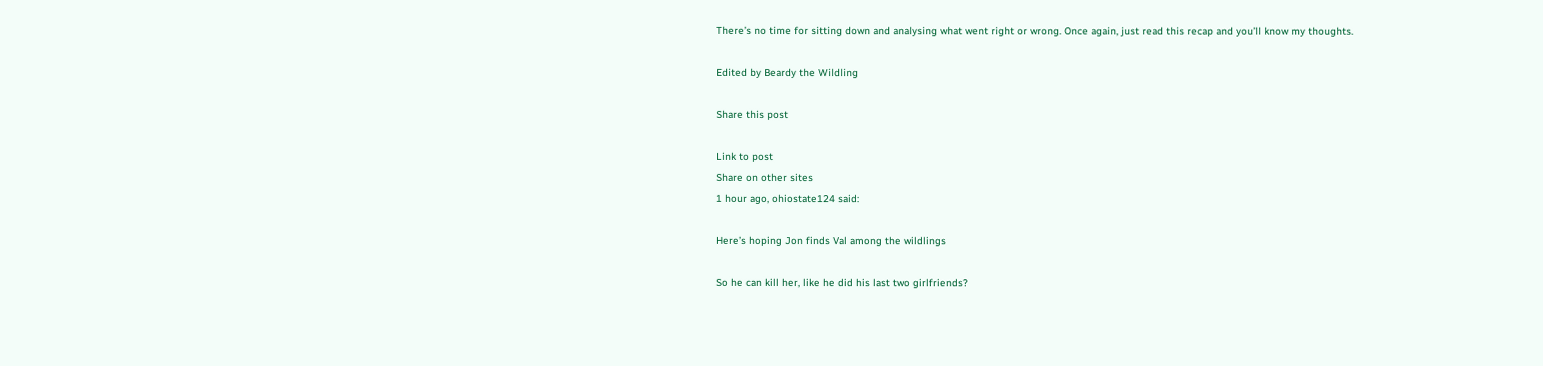There’s no time for sitting down and analysing what went right or wrong. Once again, just read this recap and you’ll know my thoughts.

Edited by Beardy the Wildling

Share this post

Link to post
Share on other sites
1 hour ago, ohiostate124 said:

Here’s hoping Jon finds Val among the wildlings

So he can kill her, like he did his last two girlfriends?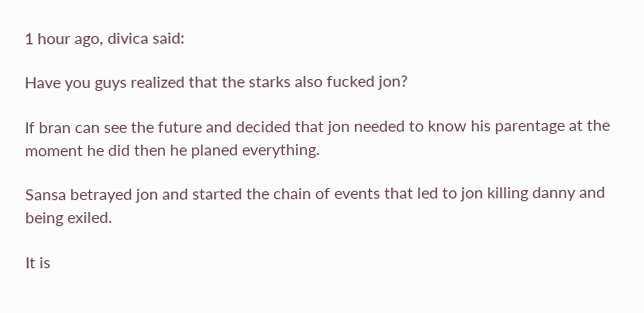1 hour ago, divica said:

Have you guys realized that the starks also fucked jon?

If bran can see the future and decided that jon needed to know his parentage at the moment he did then he planed everything.

Sansa betrayed jon and started the chain of events that led to jon killing danny and being exiled.

It is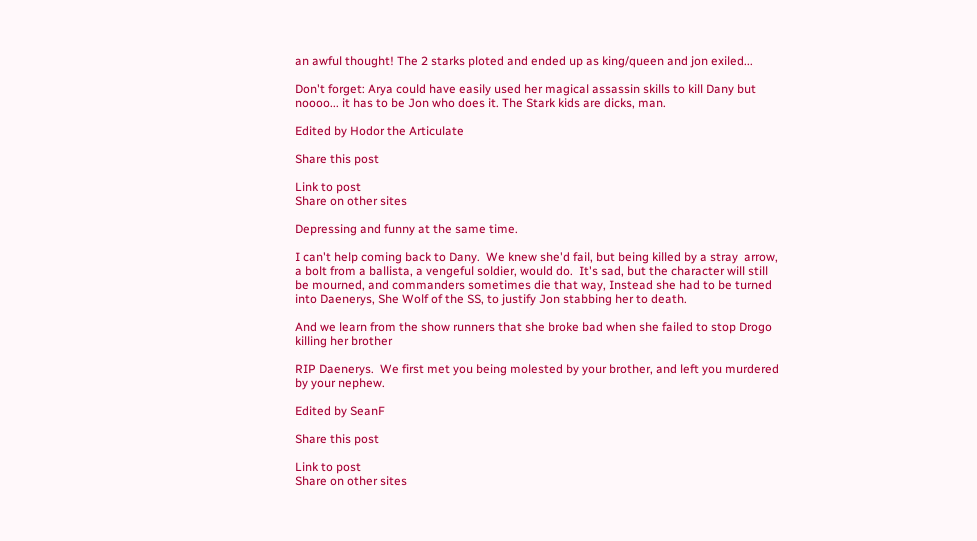an awful thought! The 2 starks ploted and ended up as king/queen and jon exiled...

Don't forget: Arya could have easily used her magical assassin skills to kill Dany but noooo... it has to be Jon who does it. The Stark kids are dicks, man.

Edited by Hodor the Articulate

Share this post

Link to post
Share on other sites

Depressing and funny at the same time.

I can't help coming back to Dany.  We knew she'd fail, but being killed by a stray  arrow, a bolt from a ballista, a vengeful soldier, would do.  It's sad, but the character will still be mourned, and commanders sometimes die that way, Instead she had to be turned into Daenerys, She Wolf of the SS, to justify Jon stabbing her to death.

And we learn from the show runners that she broke bad when she failed to stop Drogo killing her brother

RIP Daenerys.  We first met you being molested by your brother, and left you murdered by your nephew.

Edited by SeanF

Share this post

Link to post
Share on other sites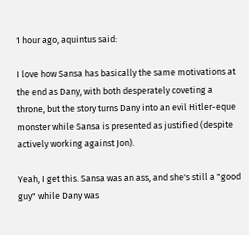1 hour ago, aquintus said:

I love how Sansa has basically the same motivations at the end as Dany, with both desperately coveting a throne, but the story turns Dany into an evil Hitler-eque monster while Sansa is presented as justified (despite actively working against Jon).

Yeah, I get this. Sansa was an ass, and she's still a "good guy" while Dany was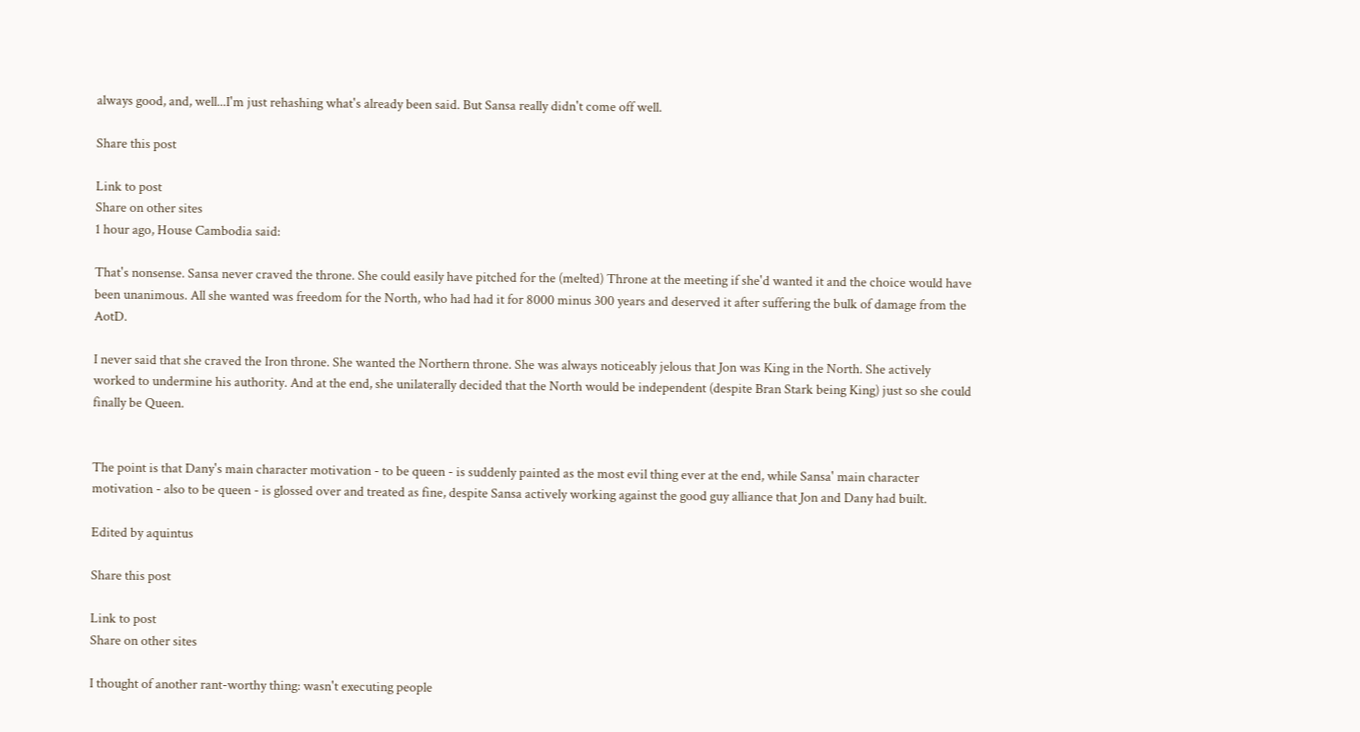always good, and, well...I'm just rehashing what's already been said. But Sansa really didn't come off well.

Share this post

Link to post
Share on other sites
1 hour ago, House Cambodia said:

That's nonsense. Sansa never craved the throne. She could easily have pitched for the (melted) Throne at the meeting if she'd wanted it and the choice would have been unanimous. All she wanted was freedom for the North, who had had it for 8000 minus 300 years and deserved it after suffering the bulk of damage from the AotD.

I never said that she craved the Iron throne. She wanted the Northern throne. She was always noticeably jelous that Jon was King in the North. She actively worked to undermine his authority. And at the end, she unilaterally decided that the North would be independent (despite Bran Stark being King) just so she could finally be Queen.


The point is that Dany's main character motivation - to be queen - is suddenly painted as the most evil thing ever at the end, while Sansa' main character motivation - also to be queen - is glossed over and treated as fine, despite Sansa actively working against the good guy alliance that Jon and Dany had built.

Edited by aquintus

Share this post

Link to post
Share on other sites

I thought of another rant-worthy thing: wasn't executing people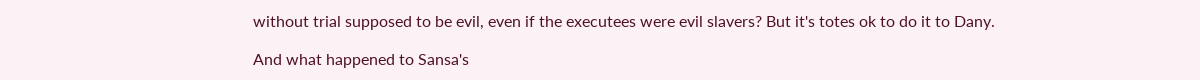without trial supposed to be evil, even if the executees were evil slavers? But it's totes ok to do it to Dany.

And what happened to Sansa's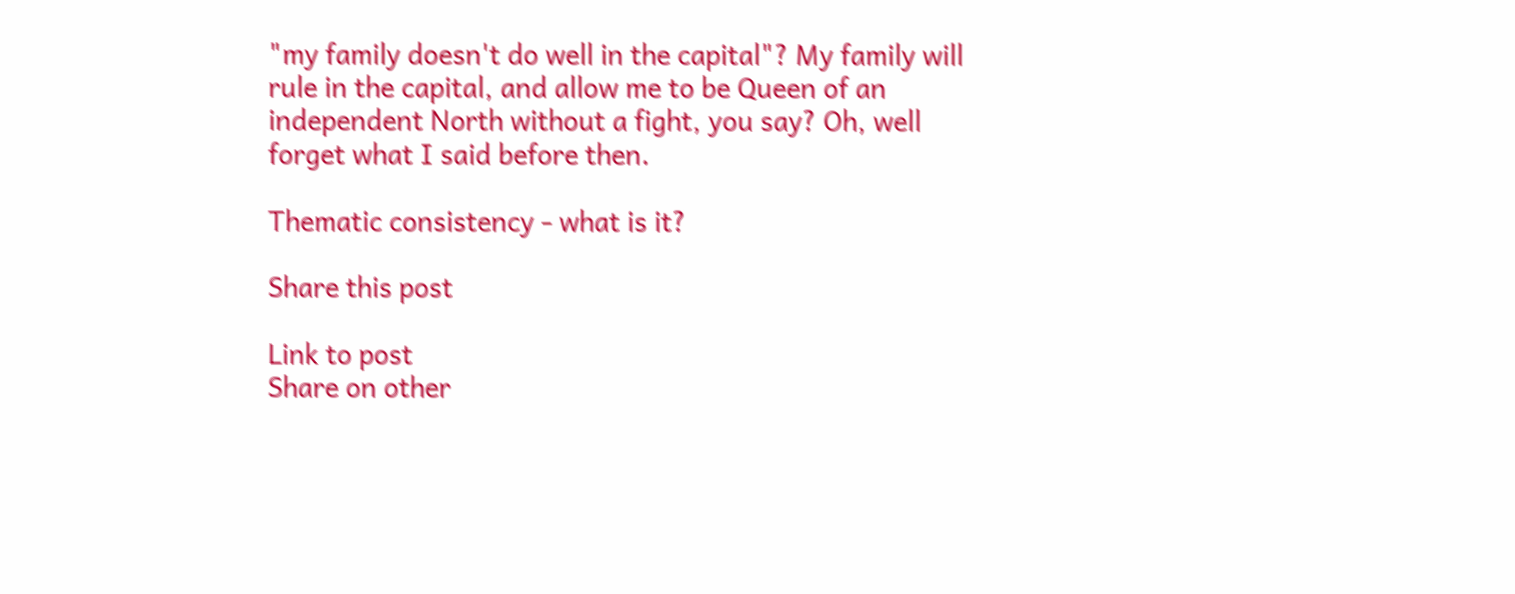"my family doesn't do well in the capital"? My family will rule in the capital, and allow me to be Queen of an independent North without a fight, you say? Oh, well forget what I said before then.

Thematic consistency - what is it?

Share this post

Link to post
Share on other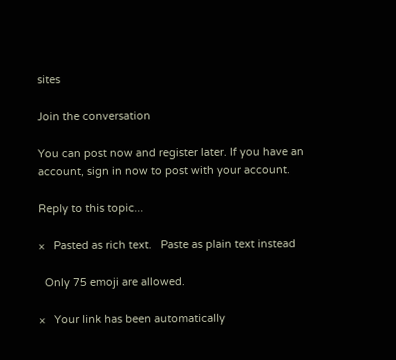sites

Join the conversation

You can post now and register later. If you have an account, sign in now to post with your account.

Reply to this topic...

×   Pasted as rich text.   Paste as plain text instead

  Only 75 emoji are allowed.

×   Your link has been automatically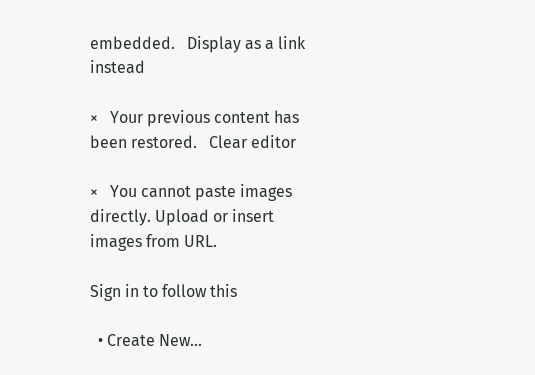embedded.   Display as a link instead

×   Your previous content has been restored.   Clear editor

×   You cannot paste images directly. Upload or insert images from URL.

Sign in to follow this

  • Create New...